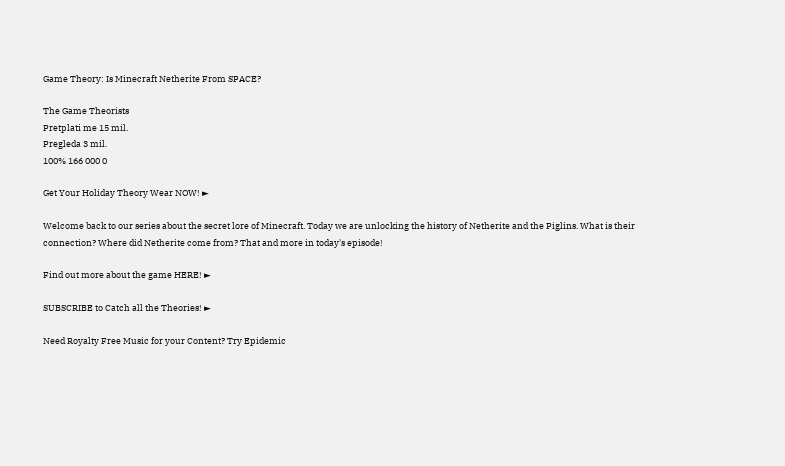Game Theory: Is Minecraft Netherite From SPACE?

The Game Theorists
Pretplati me 15 mil.
Pregleda 3 mil.
100% 166 000 0

Get Your Holiday Theory Wear NOW! ►

Welcome back to our series about the secret lore of Minecraft. Today we are unlocking the history of Netherite and the Piglins. What is their connection? Where did Netherite come from? That and more in today's episode!

Find out more about the game HERE! ►

SUBSCRIBE to Catch all the Theories! ►

Need Royalty Free Music for your Content? Try Epidemic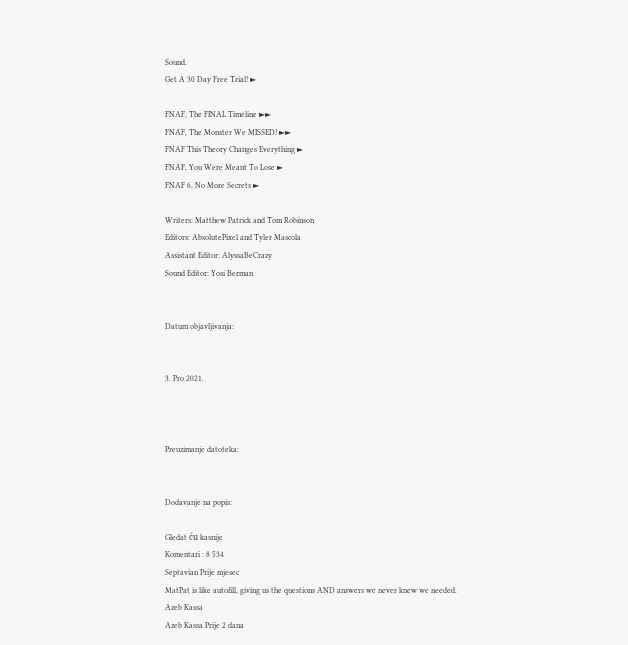Sound.
Get A 30 Day Free Trial! ►

FNAF, The FINAL Timeline ►►
FNAF, The Monster We MISSED! ►►
FNAF This Theory Changes Everything ►
FNAF, You Were Meant To Lose ►
FNAF 6, No More Secrets ►

Writers: Matthew Patrick and Tom Robinson
Editors: AbsolutePixel and Tyler Mascola
Assistant Editor: AlyssaBeCrazy
Sound Editor: Yosi Berman


Datum objavljivanja:


3. Pro 2021.



Preuzimanje datoteka:


Dodavanje na popis:

Gledat ću kasnije
Komentari : 8 534
Septavian Prije mjesec
MatPat is like autofill, giving us the questions AND answers we never knew we needed.
Azeb Kassa
Azeb Kassa Prije 2 dana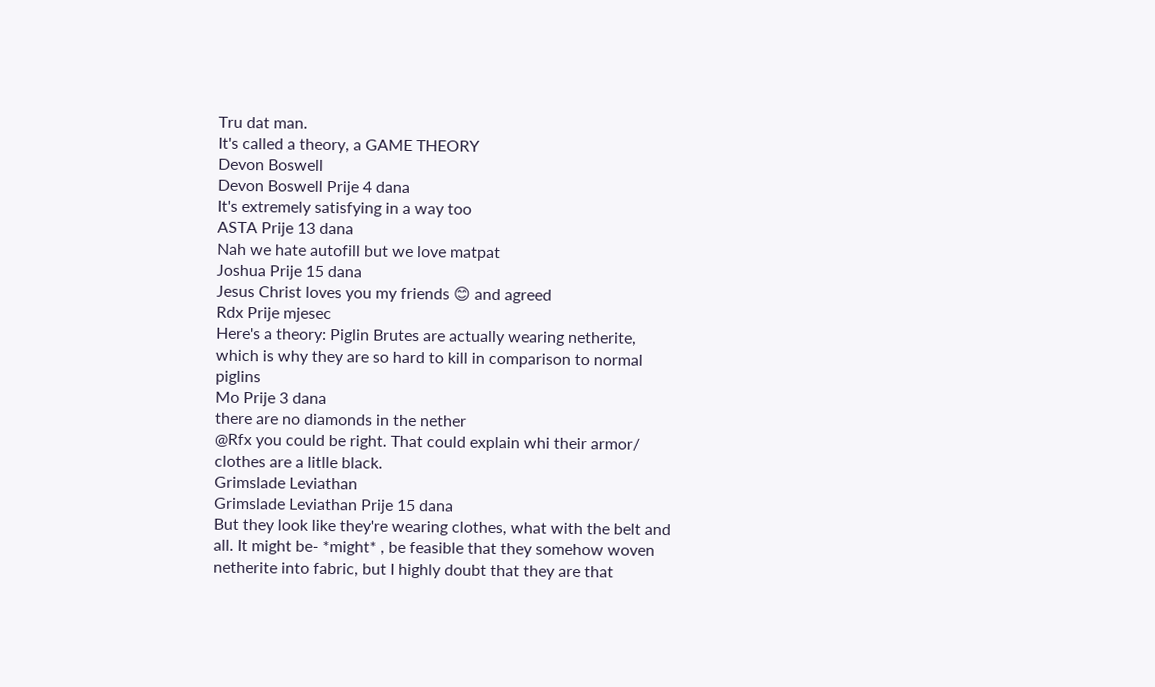Tru dat man.
It's called a theory, a GAME THEORY
Devon Boswell
Devon Boswell Prije 4 dana
It's extremely satisfying in a way too
ASTA Prije 13 dana
Nah we hate autofill but we love matpat
Joshua Prije 15 dana
Jesus Christ loves you my friends 😊 and agreed
Rdx Prije mjesec
Here's a theory: Piglin Brutes are actually wearing netherite, which is why they are so hard to kill in comparison to normal piglins
Mo Prije 3 dana
there are no diamonds in the nether
@Rfx you could be right. That could explain whi their armor/ clothes are a litlle black.
Grimslade Leviathan
Grimslade Leviathan Prije 15 dana
But they look like they're wearing clothes, what with the belt and all. It might be- *might* , be feasible that they somehow woven netherite into fabric, but I highly doubt that they are that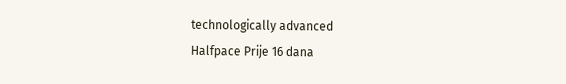technologically advanced
Halfpace Prije 16 dana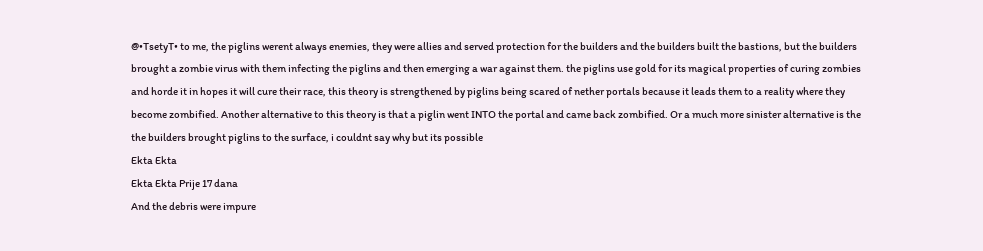@•TsetyT• to me, the piglins werent always enemies, they were allies and served protection for the builders and the builders built the bastions, but the builders brought a zombie virus with them infecting the piglins and then emerging a war against them. the piglins use gold for its magical properties of curing zombies and horde it in hopes it will cure their race, this theory is strengthened by piglins being scared of nether portals because it leads them to a reality where they become zombified. Another alternative to this theory is that a piglin went INTO the portal and came back zombified. Or a much more sinister alternative is the the builders brought piglins to the surface, i couldnt say why but its possible
Ekta Ekta
Ekta Ekta Prije 17 dana
And the debris were impure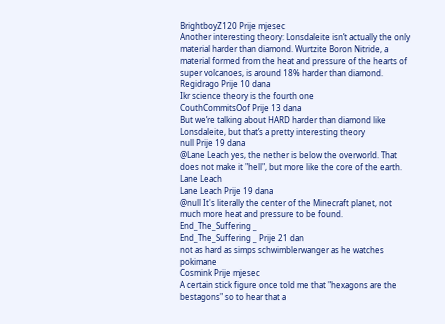BrightboyZ120 Prije mjesec
Another interesting theory: Lonsdaleite isn’t actually the only material harder than diamond. Wurtzite Boron Nitride, a material formed from the heat and pressure of the hearts of super volcanoes, is around 18% harder than diamond.
Regidrago Prije 10 dana
Ikr science theory is the fourth one
CouthCommitsOof Prije 13 dana
But we’re talking about HARD harder than diamond like Lonsdaleite, but that’s a pretty interesting theory
null Prije 19 dana
@Lane Leach yes, the nether is below the overworld. That does not make it "hell", but more like the core of the earth.
Lane Leach
Lane Leach Prije 19 dana
@null It's literally the center of the Minecraft planet, not much more heat and pressure to be found.
End_The_Suffering _
End_The_Suffering _ Prije 21 dan
not as hard as simps schwimblerwanger as he watches pokimane
Cosmink Prije mjesec
A certain stick figure once told me that "hexagons are the bestagons" so to hear that a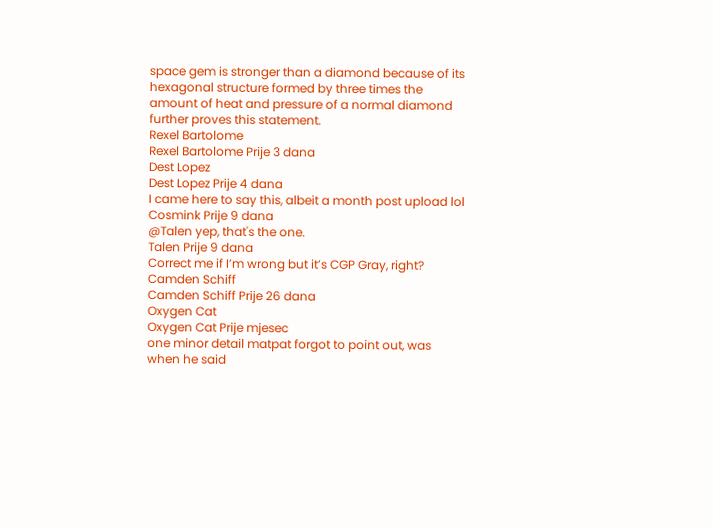space gem is stronger than a diamond because of its hexagonal structure formed by three times the amount of heat and pressure of a normal diamond further proves this statement.
Rexel Bartolome
Rexel Bartolome Prije 3 dana
Dest Lopez
Dest Lopez Prije 4 dana
I came here to say this, albeit a month post upload lol
Cosmink Prije 9 dana
@Talen yep, that's the one.
Talen Prije 9 dana
Correct me if I’m wrong but it’s CGP Gray, right?
Camden Schiff
Camden Schiff Prije 26 dana
Oxygen Cat
Oxygen Cat Prije mjesec
one minor detail matpat forgot to point out, was when he said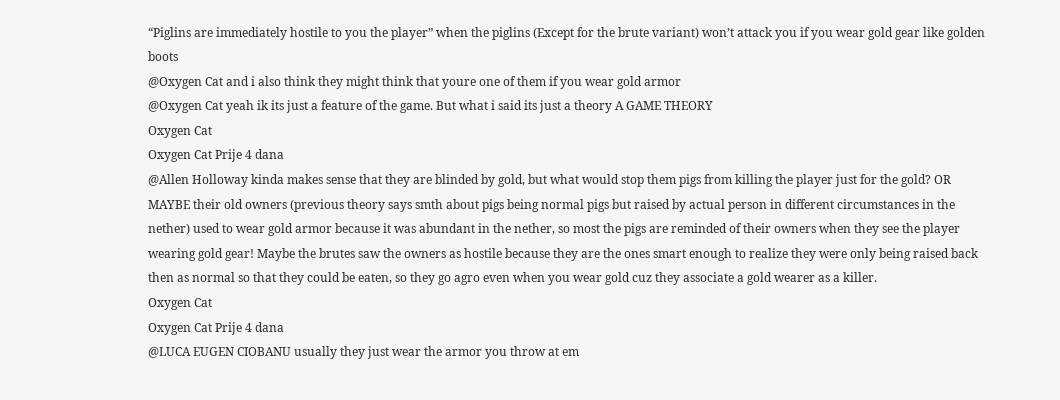“Piglins are immediately hostile to you the player” when the piglins (Except for the brute variant) won’t attack you if you wear gold gear like golden boots
@Oxygen Cat and i also think they might think that youre one of them if you wear gold armor
@Oxygen Cat yeah ik its just a feature of the game. But what i said its just a theory A GAME THEORY
Oxygen Cat
Oxygen Cat Prije 4 dana
@Allen Holloway kinda makes sense that they are blinded by gold, but what would stop them pigs from killing the player just for the gold? OR MAYBE their old owners (previous theory says smth about pigs being normal pigs but raised by actual person in different circumstances in the nether) used to wear gold armor because it was abundant in the nether, so most the pigs are reminded of their owners when they see the player wearing gold gear! Maybe the brutes saw the owners as hostile because they are the ones smart enough to realize they were only being raised back then as normal so that they could be eaten, so they go agro even when you wear gold cuz they associate a gold wearer as a killer.
Oxygen Cat
Oxygen Cat Prije 4 dana
@LUCA EUGEN CIOBANU usually they just wear the armor you throw at em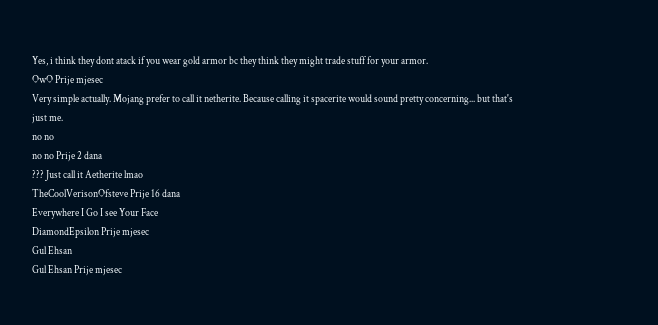Yes, i think they dont atack if you wear gold armor bc they think they might trade stuff for your armor.
OwO Prije mjesec
Very simple actually. Mojang prefer to call it netherite. Because calling it spacerite would sound pretty concerning... but that's just me.
no no
no no Prije 2 dana
??? Just call it Aetherite lmao
TheCoolVerisonOfsteve Prije 16 dana
Everywhere I Go I see Your Face
DiamondEpsilon Prije mjesec
Gul Ehsan
Gul Ehsan Prije mjesec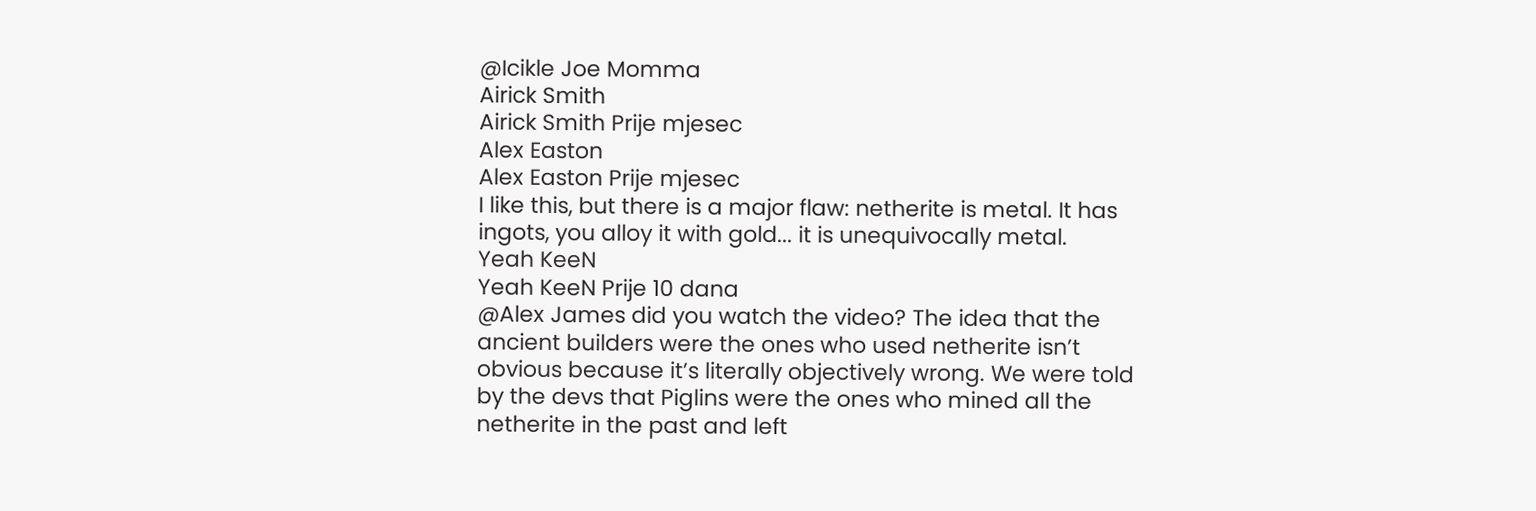@Icikle Joe Momma
Airick Smith
Airick Smith Prije mjesec
Alex Easton
Alex Easton Prije mjesec
I like this, but there is a major flaw: netherite is metal. It has ingots, you alloy it with gold... it is unequivocally metal.
Yeah KeeN
Yeah KeeN Prije 10 dana
@Alex James did you watch the video? The idea that the ancient builders were the ones who used netherite isn’t obvious because it’s literally objectively wrong. We were told by the devs that Piglins were the ones who mined all the netherite in the past and left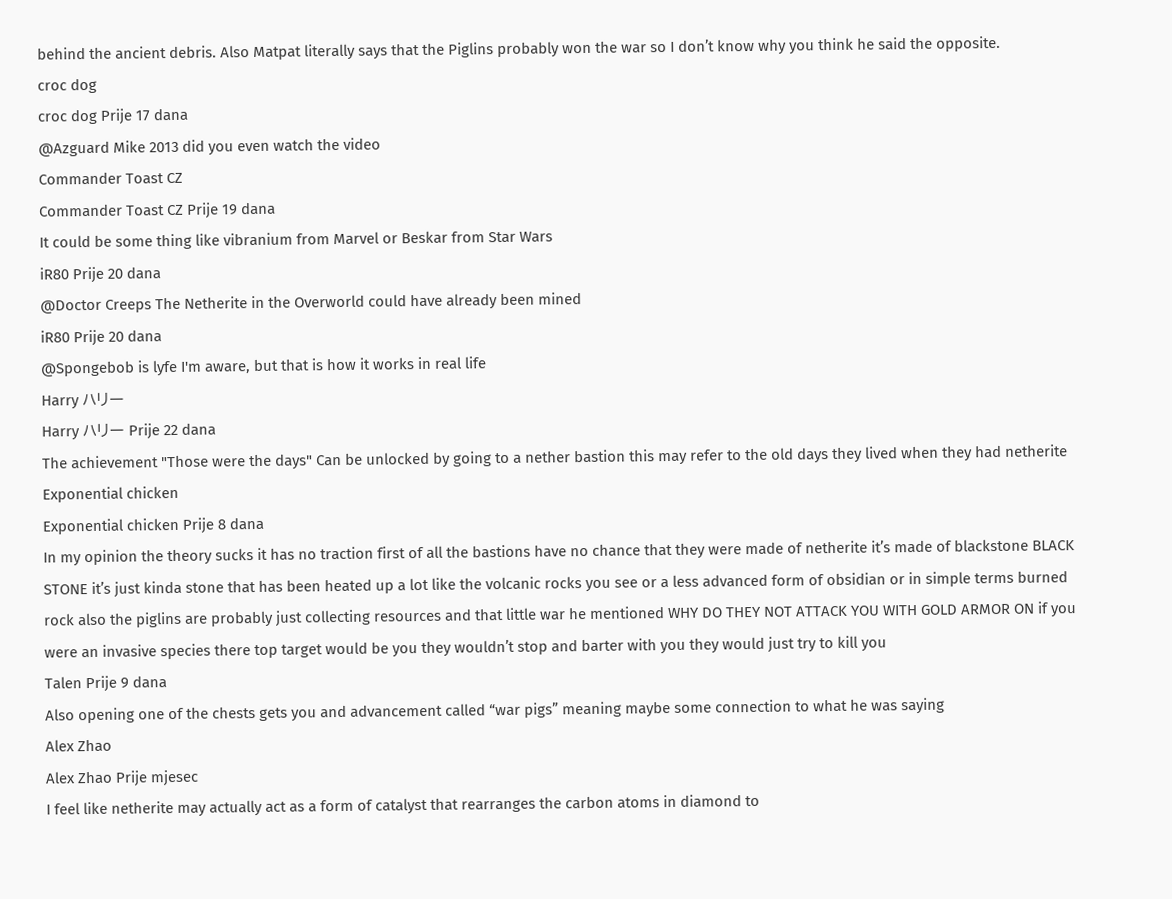behind the ancient debris. Also Matpat literally says that the Piglins probably won the war so I don’t know why you think he said the opposite.
croc dog
croc dog Prije 17 dana
@Azguard Mike 2013 did you even watch the video
Commander Toast CZ
Commander Toast CZ Prije 19 dana
It could be some thing like vibranium from Marvel or Beskar from Star Wars
iR80 Prije 20 dana
@Doctor Creeps The Netherite in the Overworld could have already been mined
iR80 Prije 20 dana
@Spongebob is lyfe I'm aware, but that is how it works in real life
Harry ハリー
Harry ハリー Prije 22 dana
The achievement "Those were the days" Can be unlocked by going to a nether bastion this may refer to the old days they lived when they had netherite
Exponential chicken
Exponential chicken Prije 8 dana
In my opinion the theory sucks it has no traction first of all the bastions have no chance that they were made of netherite it’s made of blackstone BLACK STONE it’s just kinda stone that has been heated up a lot like the volcanic rocks you see or a less advanced form of obsidian or in simple terms burned rock also the piglins are probably just collecting resources and that little war he mentioned WHY DO THEY NOT ATTACK YOU WITH GOLD ARMOR ON if you were an invasive species there top target would be you they wouldn’t stop and barter with you they would just try to kill you
Talen Prije 9 dana
Also opening one of the chests gets you and advancement called “war pigs” meaning maybe some connection to what he was saying
Alex Zhao
Alex Zhao Prije mjesec
I feel like netherite may actually act as a form of catalyst that rearranges the carbon atoms in diamond to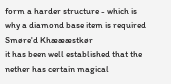form a harder structure - which is why a diamond base item is required
Smøre'd Khæææstkør
it has been well established that the nether has certain magical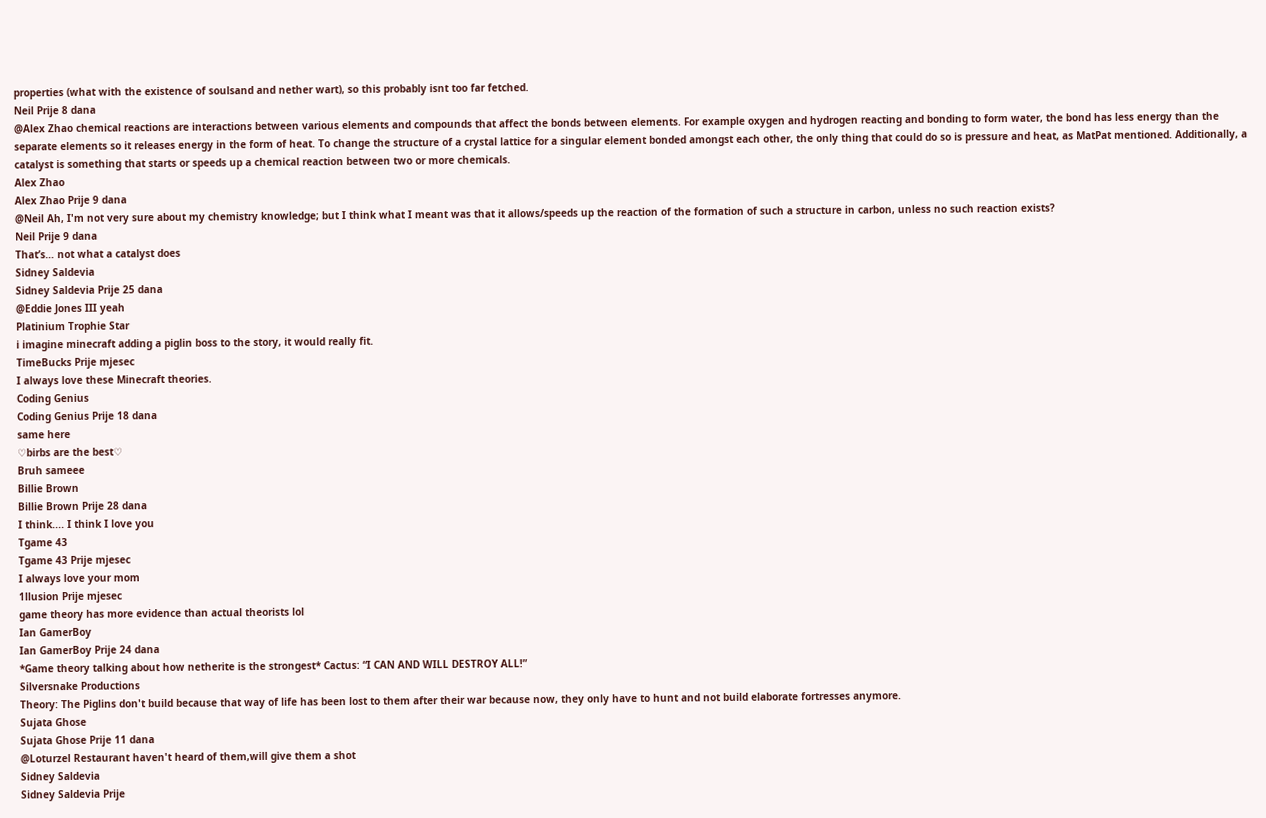properties (what with the existence of soulsand and nether wart), so this probably isnt too far fetched.
Neil Prije 8 dana
@Alex Zhao chemical reactions are interactions between various elements and compounds that affect the bonds between elements. For example oxygen and hydrogen reacting and bonding to form water, the bond has less energy than the separate elements so it releases energy in the form of heat. To change the structure of a crystal lattice for a singular element bonded amongst each other, the only thing that could do so is pressure and heat, as MatPat mentioned. Additionally, a catalyst is something that starts or speeds up a chemical reaction between two or more chemicals.
Alex Zhao
Alex Zhao Prije 9 dana
@Neil Ah, I'm not very sure about my chemistry knowledge; but I think what I meant was that it allows/speeds up the reaction of the formation of such a structure in carbon, unless no such reaction exists?
Neil Prije 9 dana
That’s… not what a catalyst does
Sidney Saldevia
Sidney Saldevia Prije 25 dana
@Eddie Jones III yeah
Platinium Trophie Star
i imagine minecraft adding a piglin boss to the story, it would really fit.
TimeBucks Prije mjesec
I always love these Minecraft theories.
Coding Genius
Coding Genius Prije 18 dana
same here
♡birbs are the best♡
Bruh sameee
Billie Brown
Billie Brown Prije 28 dana
I think.... I think I love you
Tgame 43
Tgame 43 Prije mjesec
I always love your mom
1llusion Prije mjesec
game theory has more evidence than actual theorists lol
Ian GamerBoy
Ian GamerBoy Prije 24 dana
*Game theory talking about how netherite is the strongest* Cactus: “I CAN AND WILL DESTROY ALL!”
Silversnake Productions
Theory: The Piglins don't build because that way of life has been lost to them after their war because now, they only have to hunt and not build elaborate fortresses anymore.
Sujata Ghose
Sujata Ghose Prije 11 dana
@Loturzel Restaurant haven't heard of them,will give them a shot
Sidney Saldevia
Sidney Saldevia Prije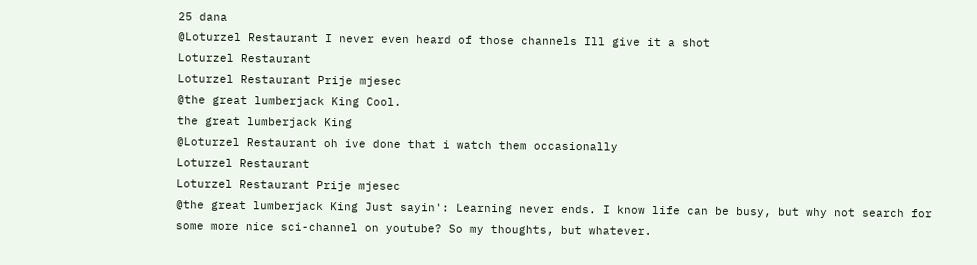25 dana
@Loturzel Restaurant I never even heard of those channels Ill give it a shot
Loturzel Restaurant
Loturzel Restaurant Prije mjesec
@the great lumberjack King Cool.
the great lumberjack King
@Loturzel Restaurant oh ive done that i watch them occasionally
Loturzel Restaurant
Loturzel Restaurant Prije mjesec
@the great lumberjack King Just sayin': Learning never ends. I know life can be busy, but why not search for some more nice sci-channel on youtube? So my thoughts, but whatever.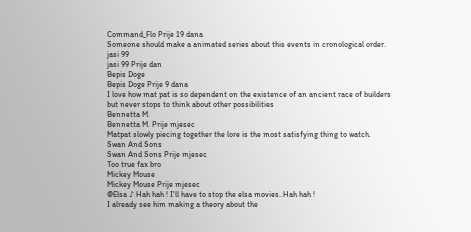Command_Flo Prije 19 dana
Someone should make a animated series about this events in cronological order.
jasi 99
jasi 99 Prije dan
Bepis Doge
Bepis Doge Prije 9 dana
I love how mat pat is so dependent on the existence of an ancient race of builders but never stops to think about other possibilities
Bennetta M.
Bennetta M. Prije mjesec
Matpat slowly piecing together the lore is the most satisfying thing to watch.
Swan And Sons
Swan And Sons Prije mjesec
Too true fax bro
Mickey Mouse
Mickey Mouse Prije mjesec
@Elsa ♪ Hah hah ! I'll have to stop the elsa movies..Hah hah !
I already see him making a theory about the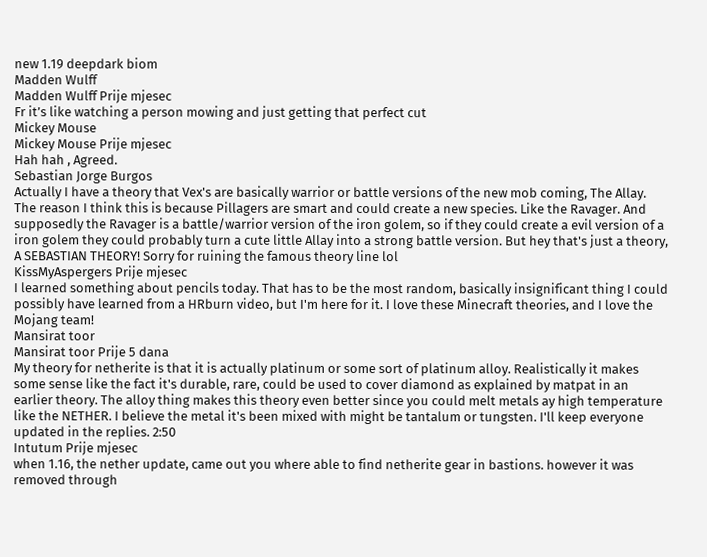new 1.19 deepdark biom
Madden Wulff
Madden Wulff Prije mjesec
Fr it’s like watching a person mowing and just getting that perfect cut
Mickey Mouse
Mickey Mouse Prije mjesec
Hah hah , Agreed.
Sebastian Jorge Burgos
Actually I have a theory that Vex's are basically warrior or battle versions of the new mob coming, The Allay. The reason I think this is because Pillagers are smart and could create a new species. Like the Ravager. And supposedly the Ravager is a battle/warrior version of the iron golem, so if they could create a evil version of a iron golem they could probably turn a cute little Allay into a strong battle version. But hey that's just a theory, A SEBASTIAN THEORY! Sorry for ruining the famous theory line lol
KissMyAspergers Prije mjesec
I learned something about pencils today. That has to be the most random, basically insignificant thing I could possibly have learned from a HRburn video, but I'm here for it. I love these Minecraft theories, and I love the Mojang team!
Mansirat toor
Mansirat toor Prije 5 dana
My theory for netherite is that it is actually platinum or some sort of platinum alloy. Realistically it makes some sense like the fact it's durable, rare, could be used to cover diamond as explained by matpat in an earlier theory. The alloy thing makes this theory even better since you could melt metals ay high temperature like the NETHER. I believe the metal it's been mixed with might be tantalum or tungsten. I'll keep everyone updated in the replies. 2:50
Intutum Prije mjesec
when 1.16, the nether update, came out you where able to find netherite gear in bastions. however it was removed through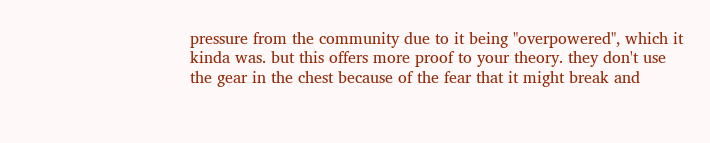pressure from the community due to it being "overpowered", which it kinda was. but this offers more proof to your theory. they don't use the gear in the chest because of the fear that it might break and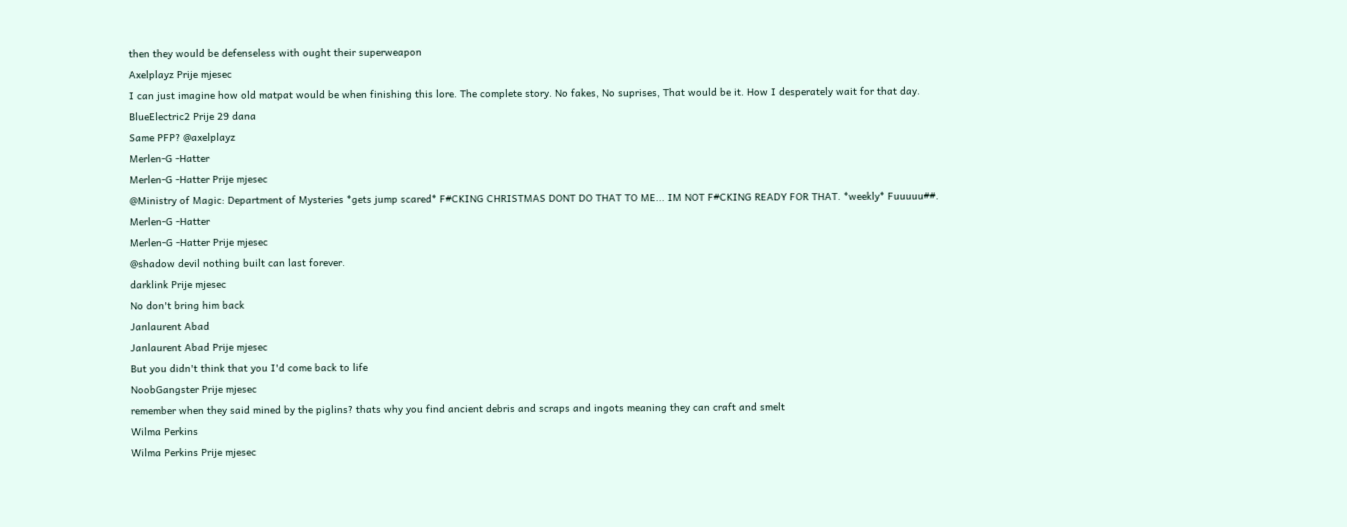then they would be defenseless with ought their superweapon
Axelplayz Prije mjesec
I can just imagine how old matpat would be when finishing this lore. The complete story. No fakes, No suprises, That would be it. How I desperately wait for that day.
BlueElectric2 Prije 29 dana
Same PFP? @axelplayz
Merlen-G -Hatter
Merlen-G -Hatter Prije mjesec
@Ministry of Magic: Department of Mysteries *gets jump scared* F#CKING CHRISTMAS DONT DO THAT TO ME... IM NOT F#CKING READY FOR THAT. *weekly* Fuuuuu##.
Merlen-G -Hatter
Merlen-G -Hatter Prije mjesec
@shadow devil nothing built can last forever.
darklink Prije mjesec
No don't bring him back
Janlaurent Abad
Janlaurent Abad Prije mjesec
But you didn't think that you I'd come back to life
NoobGangster Prije mjesec
remember when they said mined by the piglins? thats why you find ancient debris and scraps and ingots meaning they can craft and smelt
Wilma Perkins
Wilma Perkins Prije mjesec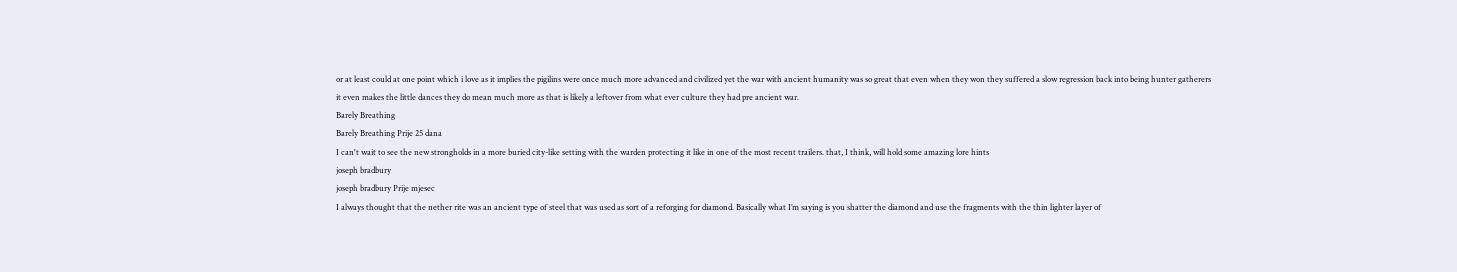or at least could at one point which i love as it implies the pigilins were once much more advanced and civilized yet the war with ancient humanity was so great that even when they won they suffered a slow regression back into being hunter gatherers it even makes the little dances they do mean much more as that is likely a leftover from what ever culture they had pre ancient war.
Barely Breathing
Barely Breathing Prije 25 dana
I can't wait to see the new strongholds in a more buried city-like setting with the warden protecting it like in one of the most recent trailers. that, I think, will hold some amazing lore hints
joseph bradbury
joseph bradbury Prije mjesec
I always thought that the nether rite was an ancient type of steel that was used as sort of a reforging for diamond. Basically what I’m saying is you shatter the diamond and use the fragments with the thin lighter layer of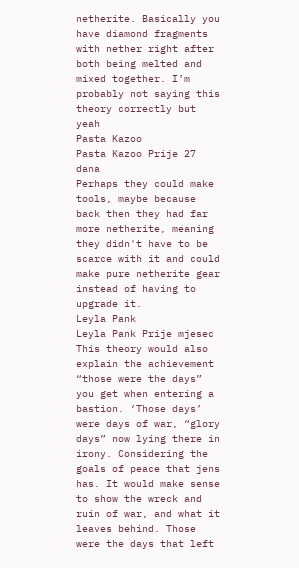netherite. Basically you have diamond fragments with nether right after both being melted and mixed together. I’m probably not saying this theory correctly but yeah
Pasta Kazoo
Pasta Kazoo Prije 27 dana
Perhaps they could make tools, maybe because back then they had far more netherite, meaning they didn't have to be scarce with it and could make pure netherite gear instead of having to upgrade it.
Leyla Pank
Leyla Pank Prije mjesec
This theory would also explain the achievement “those were the days” you get when entering a bastion. ‘Those days’ were days of war, “glory days” now lying there in irony. Considering the goals of peace that jens has. It would make sense to show the wreck and ruin of war, and what it leaves behind. Those were the days that left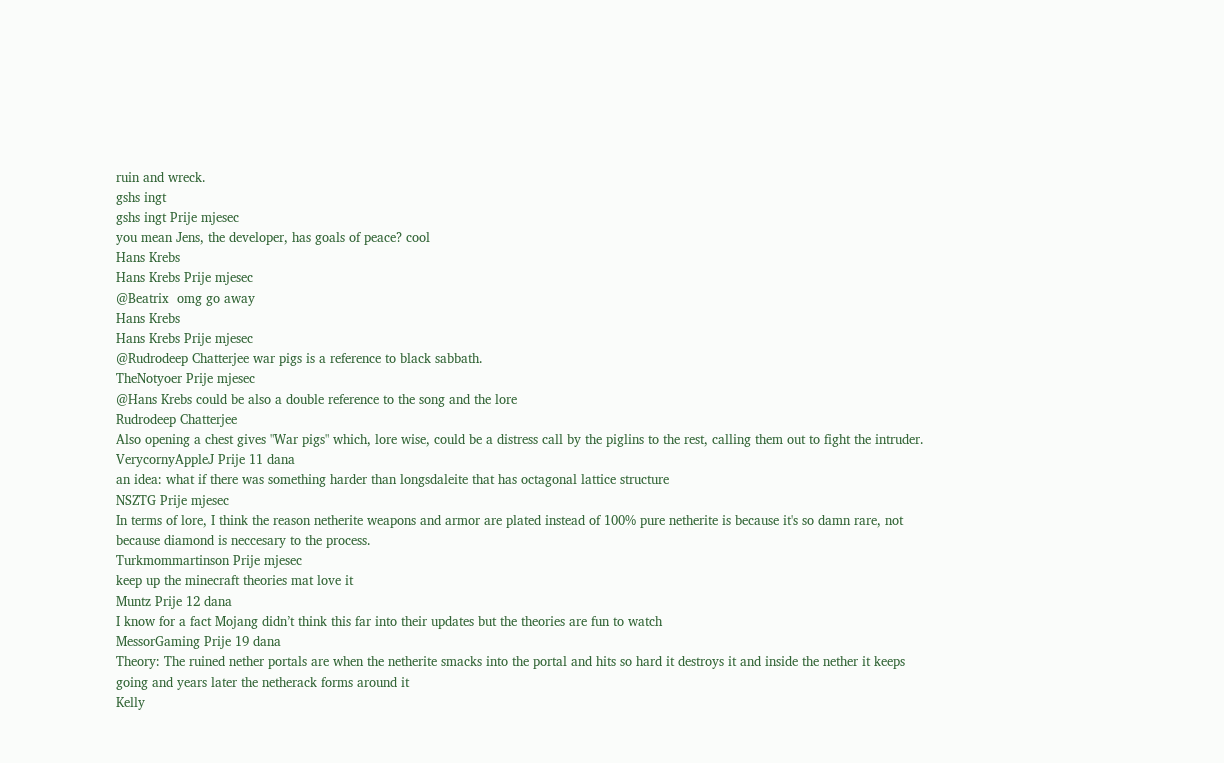ruin and wreck.
gshs ingt
gshs ingt Prije mjesec
you mean Jens, the developer, has goals of peace? cool
Hans Krebs
Hans Krebs Prije mjesec
@Beatrix  omg go away
Hans Krebs
Hans Krebs Prije mjesec
@Rudrodeep Chatterjee war pigs is a reference to black sabbath.
TheNotyoer Prije mjesec
@Hans Krebs could be also a double reference to the song and the lore
Rudrodeep Chatterjee
Also opening a chest gives "War pigs" which, lore wise, could be a distress call by the piglins to the rest, calling them out to fight the intruder.
VerycornyAppleJ Prije 11 dana
an idea: what if there was something harder than longsdaleite that has octagonal lattice structure
NSZTG Prije mjesec
In terms of lore, I think the reason netherite weapons and armor are plated instead of 100% pure netherite is because it's so damn rare, not because diamond is neccesary to the process.
Turkmommartinson Prije mjesec
keep up the minecraft theories mat love it
Muntz Prije 12 dana
I know for a fact Mojang didn’t think this far into their updates but the theories are fun to watch
MessorGaming Prije 19 dana
Theory: The ruined nether portals are when the netherite smacks into the portal and hits so hard it destroys it and inside the nether it keeps going and years later the netherack forms around it
Kelly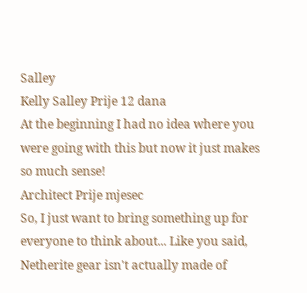Salley
Kelly Salley Prije 12 dana
At the beginning I had no idea where you were going with this but now it just makes so much sense!
Architect Prije mjesec
So, I just want to bring something up for everyone to think about... Like you said, Netherite gear isn't actually made of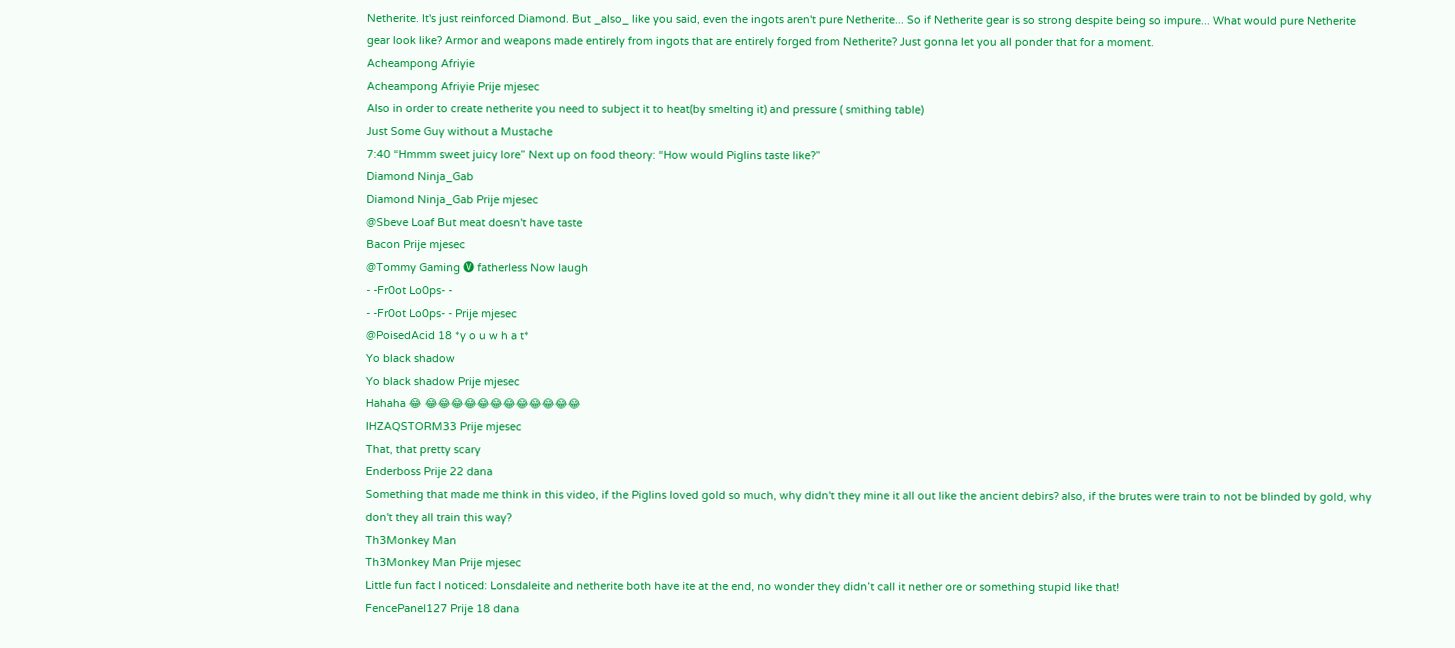Netherite. It's just reinforced Diamond. But _also_ like you said, even the ingots aren't pure Netherite... So if Netherite gear is so strong despite being so impure... What would pure Netherite gear look like? Armor and weapons made entirely from ingots that are entirely forged from Netherite? Just gonna let you all ponder that for a moment.
Acheampong Afriyie
Acheampong Afriyie Prije mjesec
Also in order to create netherite you need to subject it to heat(by smelting it) and pressure ( smithing table)
Just Some Guy without a Mustache
7:40 “Hmmm sweet juicy lore” Next up on food theory: “How would Piglins taste like?”
Diamond Ninja_Gab
Diamond Ninja_Gab Prije mjesec
@Sbeve Loaf But meat doesn't have taste
Bacon Prije mjesec
@Tommy Gaming 🅥 fatherless Now laugh
- -Fr0ot Lo0ps- -
- -Fr0ot Lo0ps- - Prije mjesec
@PoisedAcid 18 *y o u w h a t*
Yo black shadow
Yo black shadow Prije mjesec
Hahaha 😂 😂😂😂😂😂😂😂😂😂😂😂😂
IHZAQSTORM33 Prije mjesec
That, that pretty scary
Enderboss Prije 22 dana
Something that made me think in this video, if the Piglins loved gold so much, why didn't they mine it all out like the ancient debirs? also, if the brutes were train to not be blinded by gold, why don't they all train this way?
Th3Monkey Man
Th3Monkey Man Prije mjesec
Little fun fact I noticed: Lonsdaleite and netherite both have ite at the end, no wonder they didn’t call it nether ore or something stupid like that!
FencePanel127 Prije 18 dana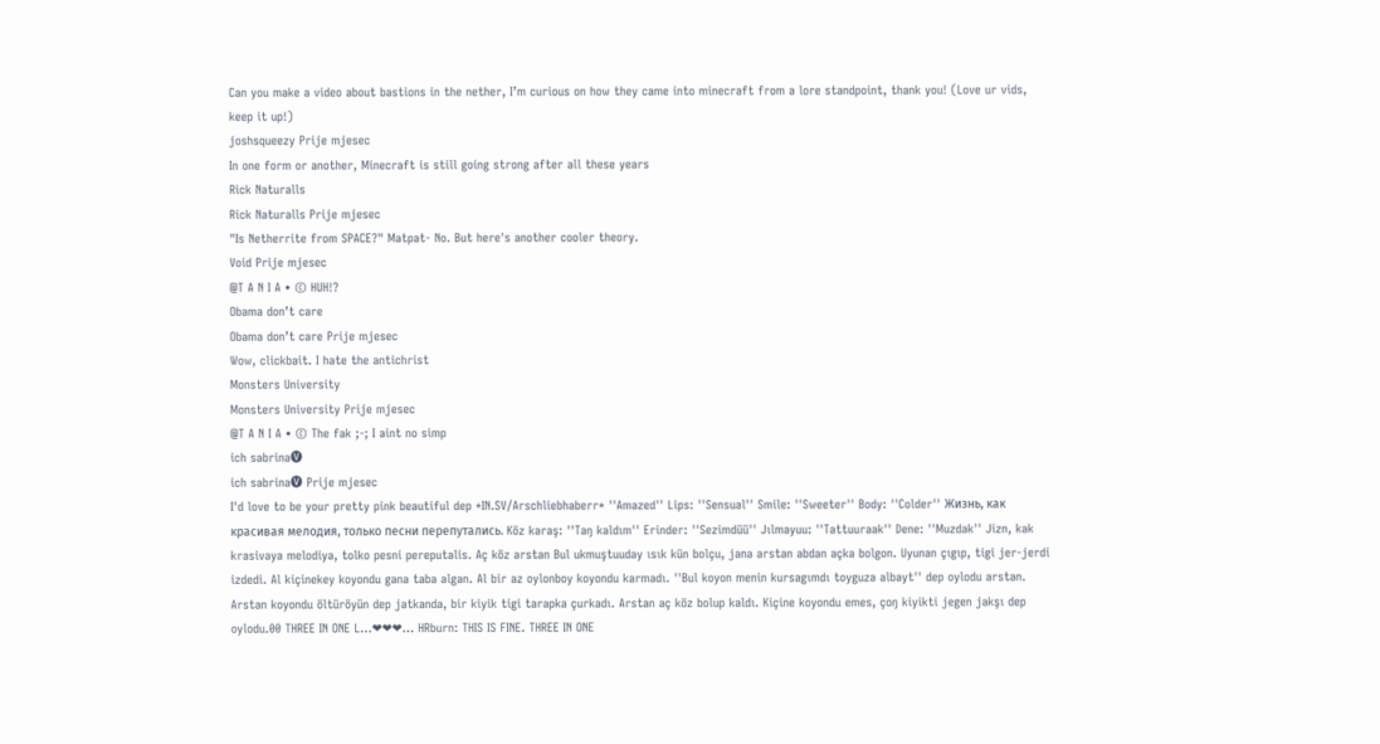Can you make a video about bastions in the nether, I’m curious on how they came into minecraft from a lore standpoint, thank you! (Love ur vids, keep it up!)
joshsqueezy Prije mjesec
In one form or another, Minecraft is still going strong after all these years
Rick Naturalls
Rick Naturalls Prije mjesec
"Is Netherrite from SPACE?" Matpat- No. But here's another cooler theory.
Void Prije mjesec
@T A N I A • © HUH!?
Obama don’t care
Obama don’t care Prije mjesec
Wow, clickbait. I hate the antichrist
Monsters University
Monsters University Prije mjesec
@T A N I A • © The fak ;-; I aint no simp
ich sabrina🅥
ich sabrina🅥 Prije mjesec
I'd love to be your pretty pink beautiful dep *IN.SV/Arschliebhaberr* ''Amazed'' Lips: ''Sensual'' Smile: ''Sweeter'' Body: ''Colder'' Жизнь, как красивая мелодия, только песни перепутались. Köz karaş: ''Taŋ kaldım'' Erinder: ''Sezimdüü'' Jılmayuu: ''Tattuuraak'' Dene: ''Muzdak'' Jizn, kak krasivaya melodiya, tolko pesni pereputalis. Aç köz arstan Bul ukmuştuuday ısık kün bolçu, jana arstan abdan açka bolgon. Uyunan çıgıp, tigi jer-jerdi izdedi. Al kiçinekey koyondu gana taba algan. Al bir az oylonboy koyondu karmadı. ''Bul koyon menin kursagımdı toyguza albayt'' dep oylodu arstan. Arstan koyondu öltüröyün dep jatkanda, bir kiyik tigi tarapka çurkadı. Arstan aç köz bolup kaldı. Kiçine koyondu emes, çoŋ kiyikti jegen jakşı dep oylodu.00 THREE IN ONE L...❤❤❤... HRburn: THIS IS FINE. THREE IN ONE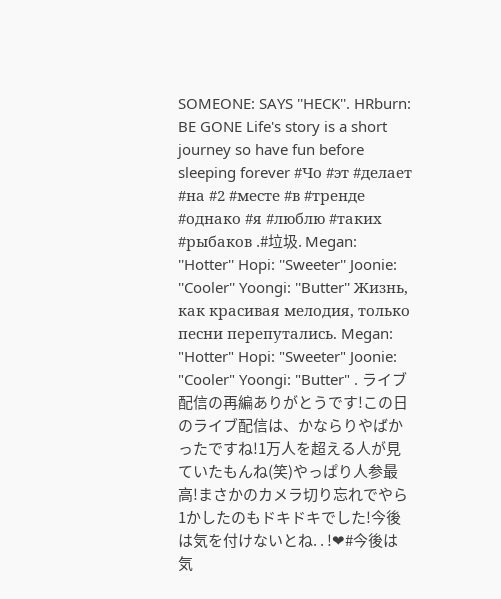SOMEONE: SAYS ''HECK''. HRburn: BE GONE Life's story is a short journey so have fun before sleeping forever #Чо #эт #делает #на #2 #месте #в #тренде #однако #я #люблю #таких #рыбаков .#垃圾. Megan: ''Hotter'' Hopi: ''Sweeter'' Joonie: ''Cooler'' Yoongi: ''Butter'' Жизнь, как красивая мелодия, только песни перепутались. Megan: "Hotter" Hopi: "Sweeter" Joonie: "Cooler" Yoongi: "Butter" . ライブ配信の再編ありがとうです!この日のライブ配信は、かならりやばかったですね!1万人を超える人が見ていたもんね(笑)やっぱり人参最高!まさかのカメラ切り忘れでやら1かしたのもドキドキでした!今後は気を付けないとね. . !❤#今後は気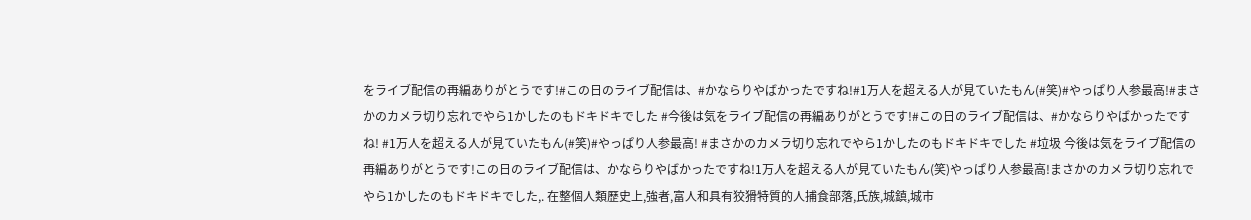をライブ配信の再編ありがとうです!#この日のライブ配信は、#かならりやばかったですね!#1万人を超える人が見ていたもん(#笑)#やっぱり人参最高!#まさかのカメラ切り忘れでやら1かしたのもドキドキでした #今後は気をライブ配信の再編ありがとうです!#この日のライブ配信は、#かならりやばかったですね! #1万人を超える人が見ていたもん(#笑)#やっぱり人参最高! #まさかのカメラ切り忘れでやら1かしたのもドキドキでした #垃圾 今後は気をライブ配信の再編ありがとうです!この日のライブ配信は、かならりやばかったですね!1万人を超える人が見ていたもん(笑)やっぱり人参最高!まさかのカメラ切り忘れでやら1かしたのもドキドキでした,. 在整個人類歷史上,強者,富人和具有狡猾特質的人捕食部落,氏族,城鎮,城市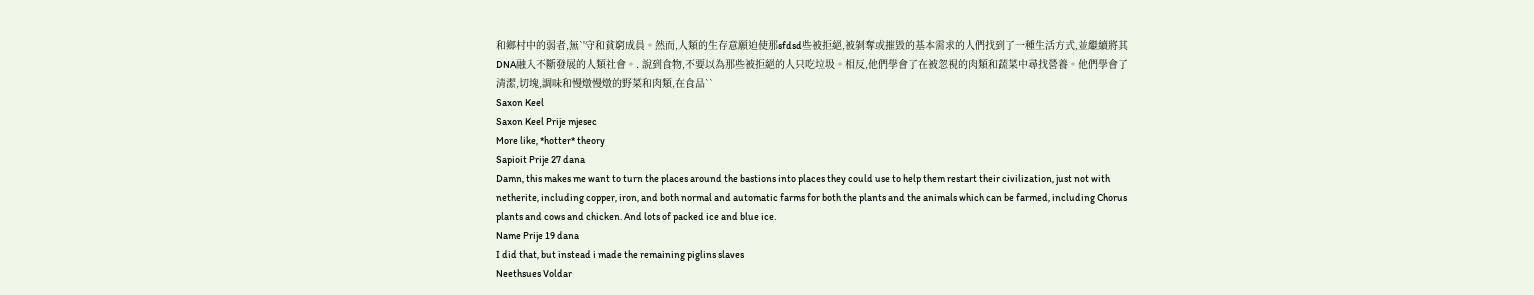和鄉村中的弱者,無`'守和貧窮成員。然而,人類的生存意願迫使那sfdsd些被拒絕,被剝奪或摧毀的基本需求的人們找到了一種生活方式,並繼續將其DNA融入不斷發展的人類社會。. 說到食物,不要以為那些被拒絕的人只吃垃圾。相反,他們學會了在被忽視的肉類和蔬菜中尋找營養。他們學會了清潔,切塊,調味和慢燉慢燉的野菜和肉類,在食品``
Saxon Keel
Saxon Keel Prije mjesec
More like, *hotter* theory
Sapioit Prije 27 dana
Damn, this makes me want to turn the places around the bastions into places they could use to help them restart their civilization, just not with netherite, including copper, iron, and both normal and automatic farms for both the plants and the animals which can be farmed, including Chorus plants and cows and chicken. And lots of packed ice and blue ice.
Name Prije 19 dana
I did that, but instead i made the remaining piglins slaves
Neethsues Voldar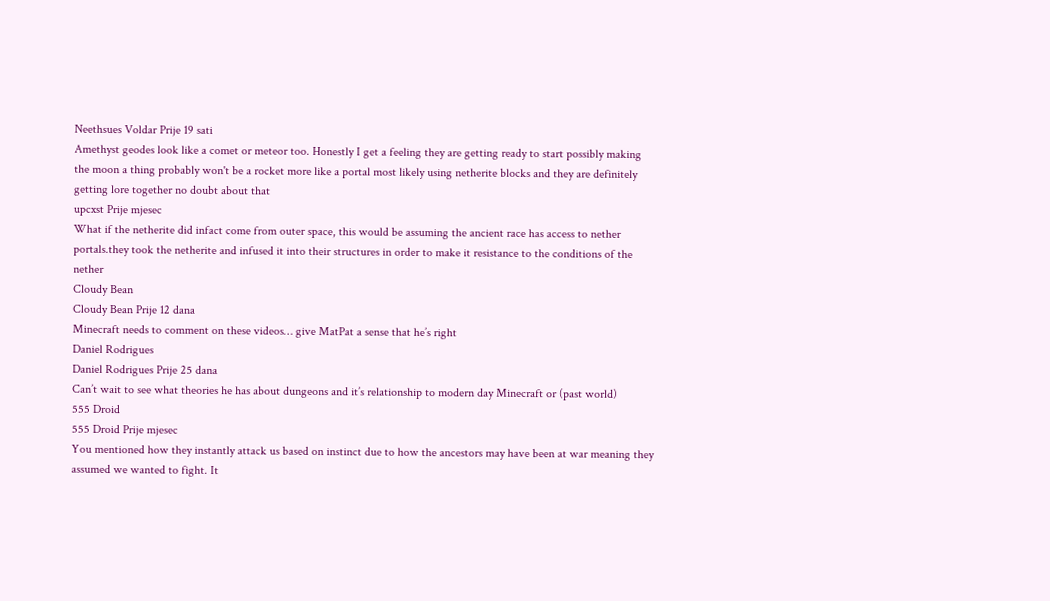Neethsues Voldar Prije 19 sati
Amethyst geodes look like a comet or meteor too. Honestly I get a feeling they are getting ready to start possibly making the moon a thing probably won't be a rocket more like a portal most likely using netherite blocks and they are definitely getting lore together no doubt about that
upcxst Prije mjesec
What if the netherite did infact come from outer space, this would be assuming the ancient race has access to nether portals.they took the netherite and infused it into their structures in order to make it resistance to the conditions of the nether
Cloudy Bean
Cloudy Bean Prije 12 dana
Minecraft needs to comment on these videos… give MatPat a sense that he’s right
Daniel Rodrigues
Daniel Rodrigues Prije 25 dana
Can’t wait to see what theories he has about dungeons and it’s relationship to modern day Minecraft or (past world)
555 Droid
555 Droid Prije mjesec
You mentioned how they instantly attack us based on instinct due to how the ancestors may have been at war meaning they assumed we wanted to fight. It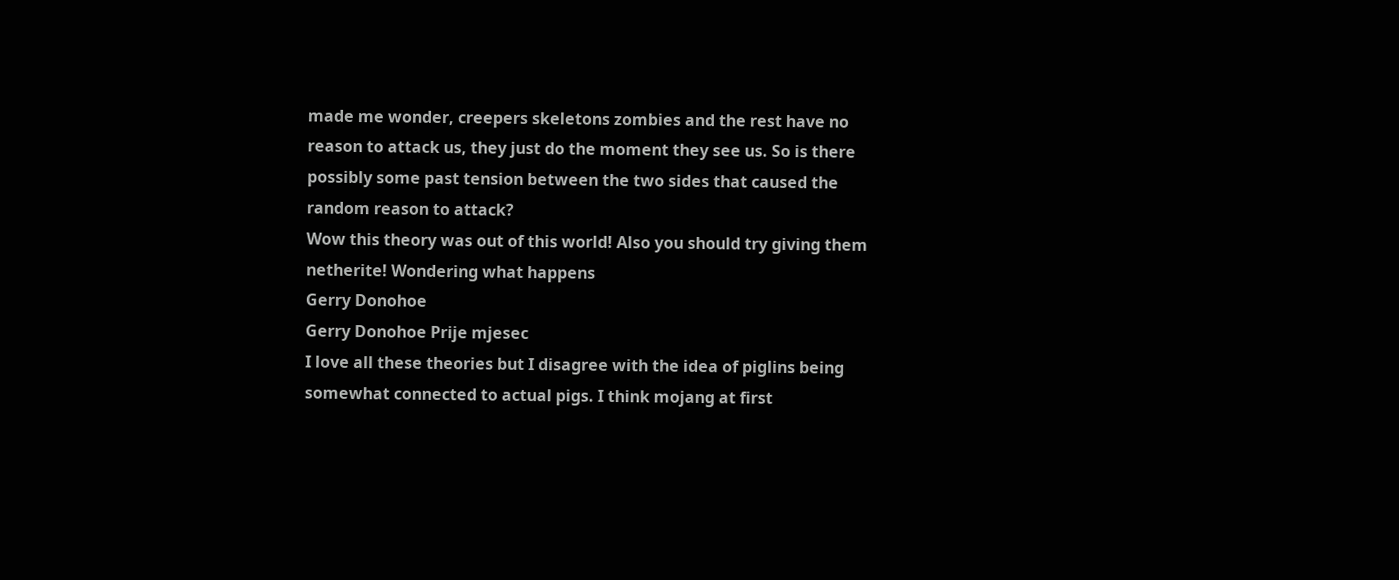made me wonder, creepers skeletons zombies and the rest have no reason to attack us, they just do the moment they see us. So is there possibly some past tension between the two sides that caused the random reason to attack?
Wow this theory was out of this world! Also you should try giving them netherite! Wondering what happens
Gerry Donohoe
Gerry Donohoe Prije mjesec
I love all these theories but I disagree with the idea of piglins being somewhat connected to actual pigs. I think mojang at first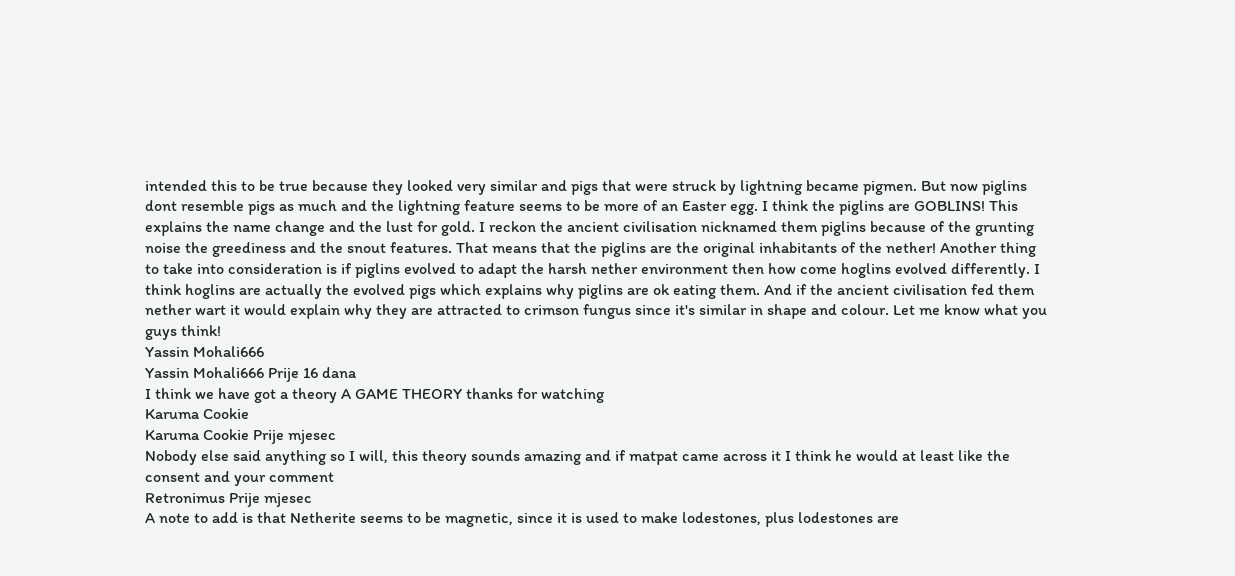intended this to be true because they looked very similar and pigs that were struck by lightning became pigmen. But now piglins dont resemble pigs as much and the lightning feature seems to be more of an Easter egg. I think the piglins are GOBLINS! This explains the name change and the lust for gold. I reckon the ancient civilisation nicknamed them piglins because of the grunting noise the greediness and the snout features. That means that the piglins are the original inhabitants of the nether! Another thing to take into consideration is if piglins evolved to adapt the harsh nether environment then how come hoglins evolved differently. I think hoglins are actually the evolved pigs which explains why piglins are ok eating them. And if the ancient civilisation fed them nether wart it would explain why they are attracted to crimson fungus since it's similar in shape and colour. Let me know what you guys think!
Yassin Mohali666
Yassin Mohali666 Prije 16 dana
I think we have got a theory A GAME THEORY thanks for watching
Karuma Cookie
Karuma Cookie Prije mjesec
Nobody else said anything so I will, this theory sounds amazing and if matpat came across it I think he would at least like the consent and your comment
Retronimus Prije mjesec
A note to add is that Netherite seems to be magnetic, since it is used to make lodestones, plus lodestones are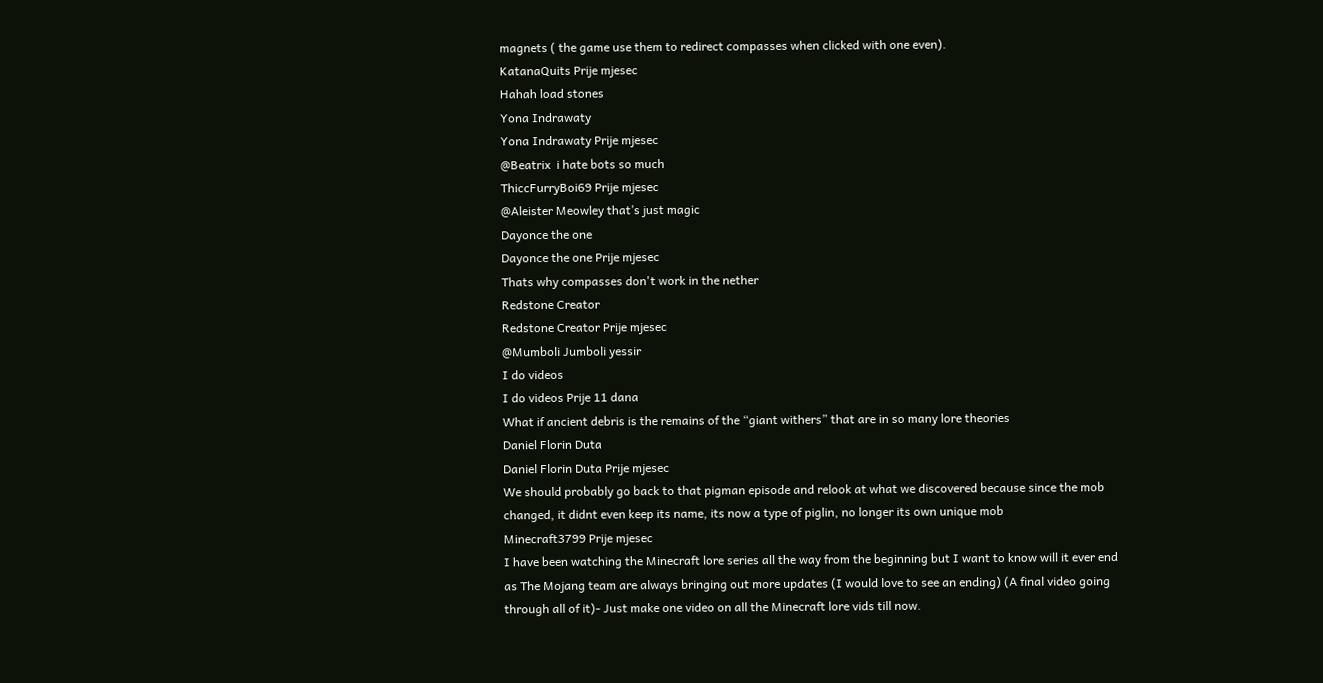magnets ( the game use them to redirect compasses when clicked with one even).
KatanaQuits Prije mjesec
Hahah load stones
Yona Indrawaty
Yona Indrawaty Prije mjesec
@Beatrix  i hate bots so much
ThiccFurryBoi69 Prije mjesec
@Aleister Meowley that’s just magic
Dayonce the one
Dayonce the one Prije mjesec
Thats why compasses don't work in the nether
Redstone Creator
Redstone Creator Prije mjesec
@Mumboli Jumboli yessir
I do videos
I do videos Prije 11 dana
What if ancient debris is the remains of the “giant withers” that are in so many lore theories
Daniel Florin Duta
Daniel Florin Duta Prije mjesec
We should probably go back to that pigman episode and relook at what we discovered because since the mob changed, it didnt even keep its name, its now a type of piglin, no longer its own unique mob
Minecraft3799 Prije mjesec
I have been watching the Minecraft lore series all the way from the beginning but I want to know will it ever end as The Mojang team are always bringing out more updates (I would love to see an ending) (A final video going through all of it)- Just make one video on all the Minecraft lore vids till now.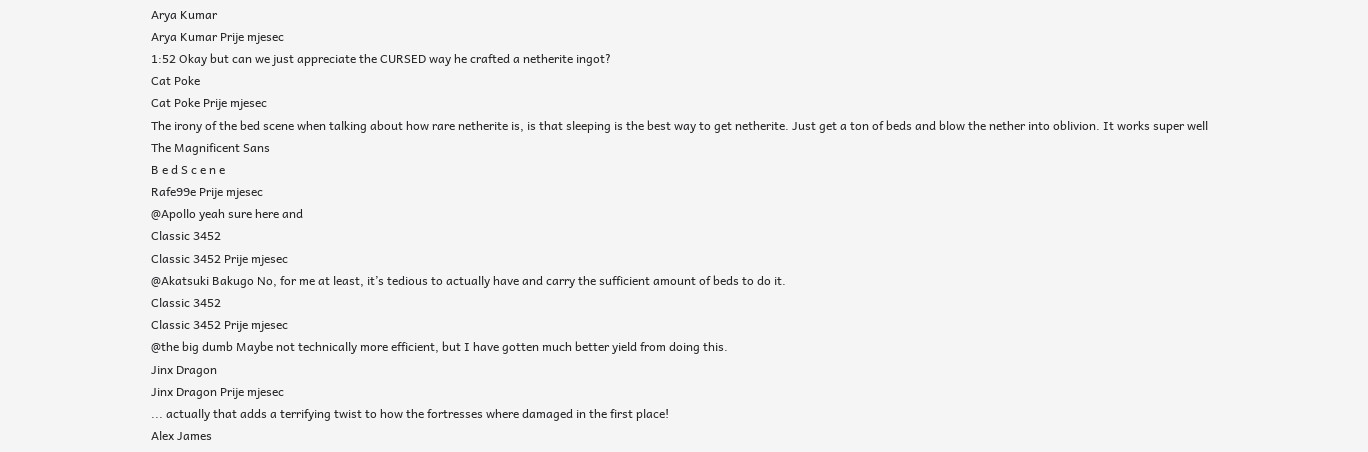Arya Kumar
Arya Kumar Prije mjesec
1:52 Okay but can we just appreciate the CURSED way he crafted a netherite ingot?
Cat Poke
Cat Poke Prije mjesec
The irony of the bed scene when talking about how rare netherite is, is that sleeping is the best way to get netherite. Just get a ton of beds and blow the nether into oblivion. It works super well
The Magnificent Sans
B e d S c e n e
Rafe99e Prije mjesec
@Apollo yeah sure here and
Classic 3452
Classic 3452 Prije mjesec
@Akatsuki Bakugo No, for me at least, it’s tedious to actually have and carry the sufficient amount of beds to do it.
Classic 3452
Classic 3452 Prije mjesec
@the big dumb Maybe not technically more efficient, but I have gotten much better yield from doing this.
Jinx Dragon
Jinx Dragon Prije mjesec
... actually that adds a terrifying twist to how the fortresses where damaged in the first place!
Alex James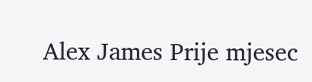Alex James Prije mjesec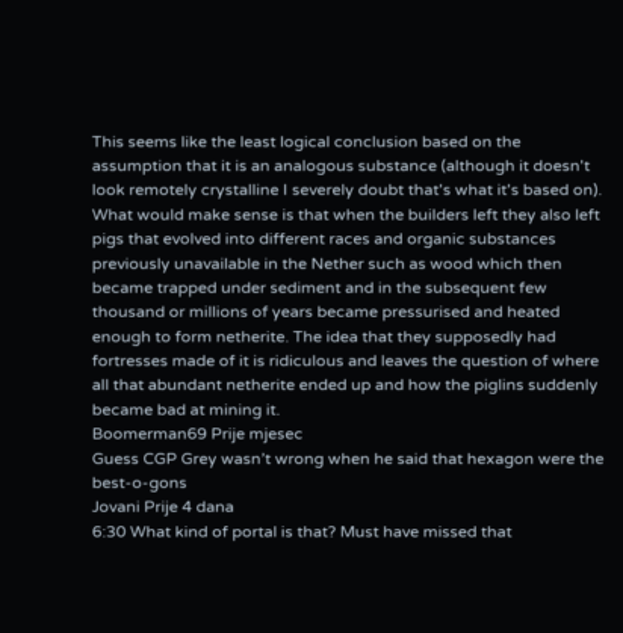This seems like the least logical conclusion based on the assumption that it is an analogous substance (although it doesn't look remotely crystalline I severely doubt that's what it's based on). What would make sense is that when the builders left they also left pigs that evolved into different races and organic substances previously unavailable in the Nether such as wood which then became trapped under sediment and in the subsequent few thousand or millions of years became pressurised and heated enough to form netherite. The idea that they supposedly had fortresses made of it is ridiculous and leaves the question of where all that abundant netherite ended up and how the piglins suddenly became bad at mining it.
Boomerman69 Prije mjesec
Guess CGP Grey wasn’t wrong when he said that hexagon were the best-o-gons
Jovani Prije 4 dana
6:30 What kind of portal is that? Must have missed that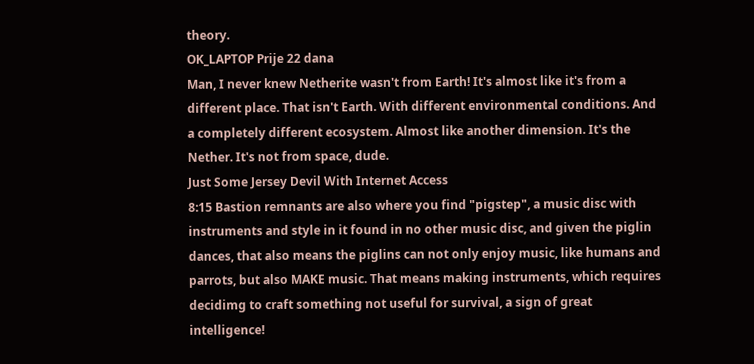theory.
OK_LAPTOP Prije 22 dana
Man, I never knew Netherite wasn't from Earth! It's almost like it's from a different place. That isn't Earth. With different environmental conditions. And a completely different ecosystem. Almost like another dimension. It's the Nether. It's not from space, dude.
Just Some Jersey Devil With Internet Access
8:15 Bastion remnants are also where you find "pigstep", a music disc with instruments and style in it found in no other music disc, and given the piglin dances, that also means the piglins can not only enjoy music, like humans and parrots, but also MAKE music. That means making instruments, which requires decidimg to craft something not useful for survival, a sign of great intelligence!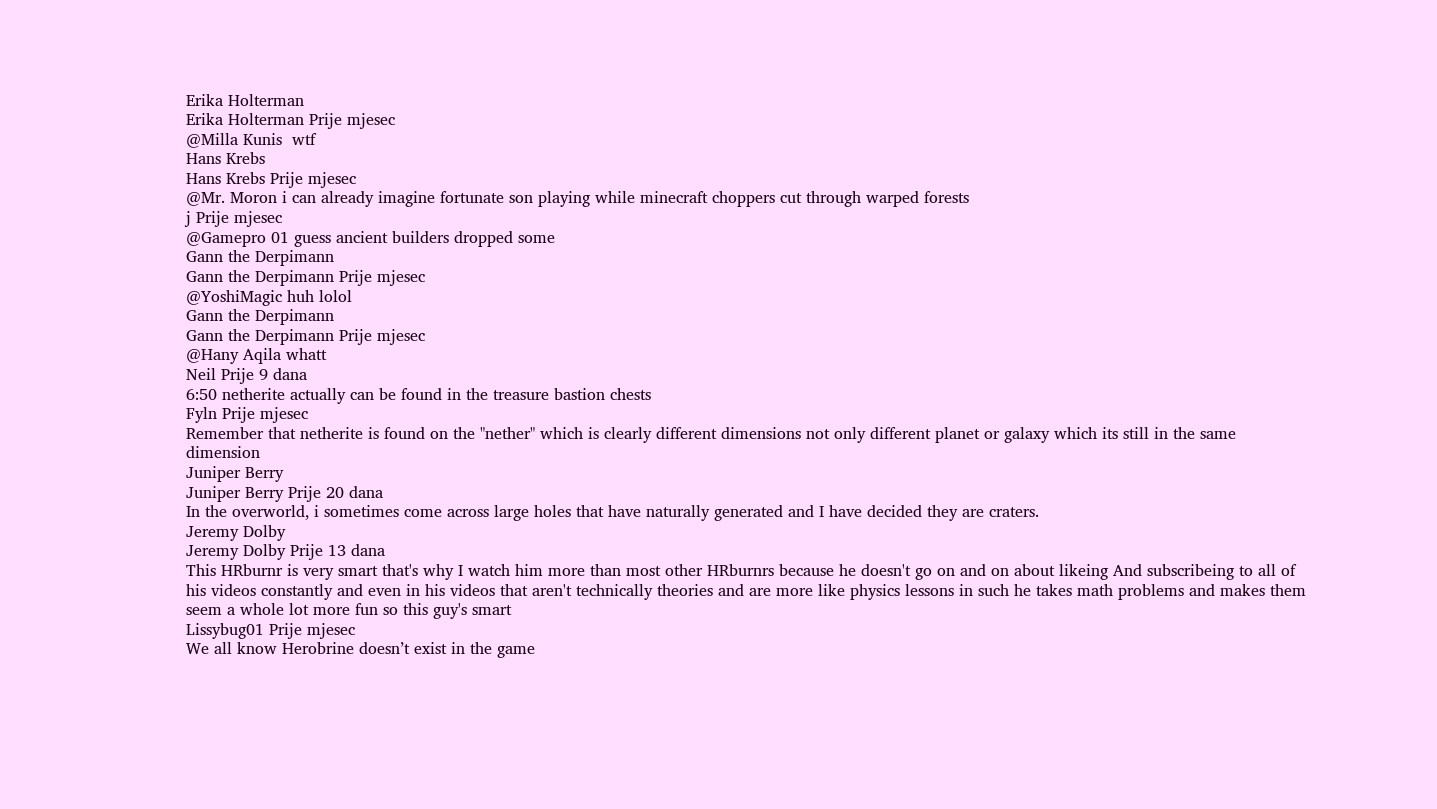Erika Holterman
Erika Holterman Prije mjesec
@Milla Kunis  wtf
Hans Krebs
Hans Krebs Prije mjesec
@Mr. Moron i can already imagine fortunate son playing while minecraft choppers cut through warped forests
j Prije mjesec
@Gamepro 01 guess ancient builders dropped some
Gann the Derpimann
Gann the Derpimann Prije mjesec
@YoshiMagic huh lolol
Gann the Derpimann
Gann the Derpimann Prije mjesec
@Hany Aqila whatt
Neil Prije 9 dana
6:50 netherite actually can be found in the treasure bastion chests
Fyln Prije mjesec
Remember that netherite is found on the "nether" which is clearly different dimensions not only different planet or galaxy which its still in the same dimension
Juniper Berry
Juniper Berry Prije 20 dana
In the overworld, i sometimes come across large holes that have naturally generated and I have decided they are craters.
Jeremy Dolby
Jeremy Dolby Prije 13 dana
This HRburnr is very smart that's why I watch him more than most other HRburnrs because he doesn't go on and on about likeing And subscribeing to all of his videos constantly and even in his videos that aren't technically theories and are more like physics lessons in such he takes math problems and makes them seem a whole lot more fun so this guy's smart
Lissybug01 Prije mjesec
We all know Herobrine doesn’t exist in the game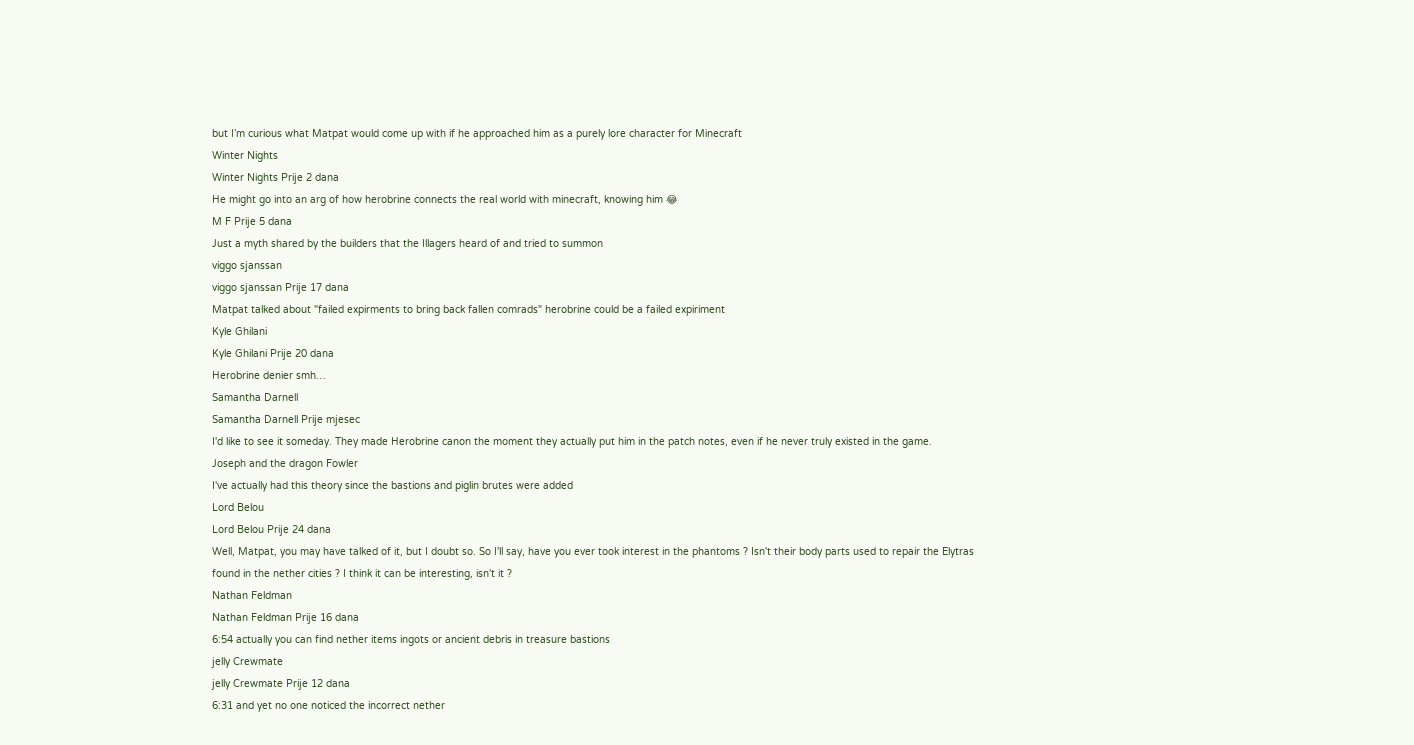but I’m curious what Matpat would come up with if he approached him as a purely lore character for Minecraft
Winter Nights
Winter Nights Prije 2 dana
He might go into an arg of how herobrine connects the real world with minecraft, knowing him 😂
M F Prije 5 dana
Just a myth shared by the builders that the Illagers heard of and tried to summon
viggo sjanssan
viggo sjanssan Prije 17 dana
Matpat talked about "failed expirments to bring back fallen comrads" herobrine could be a failed expiriment
Kyle Ghilani
Kyle Ghilani Prije 20 dana
Herobrine denier smh…
Samantha Darnell
Samantha Darnell Prije mjesec
I'd like to see it someday. They made Herobrine canon the moment they actually put him in the patch notes, even if he never truly existed in the game.
Joseph and the dragon Fowler
I've actually had this theory since the bastions and piglin brutes were added
Lord Belou
Lord Belou Prije 24 dana
Well, Matpat, you may have talked of it, but I doubt so. So I'll say, have you ever took interest in the phantoms ? Isn't their body parts used to repair the Elytras found in the nether cities ? I think it can be interesting, isn't it ?
Nathan Feldman
Nathan Feldman Prije 16 dana
6:54 actually you can find nether items ingots or ancient debris in treasure bastions
jelly Crewmate
jelly Crewmate Prije 12 dana
6:31 and yet no one noticed the incorrect nether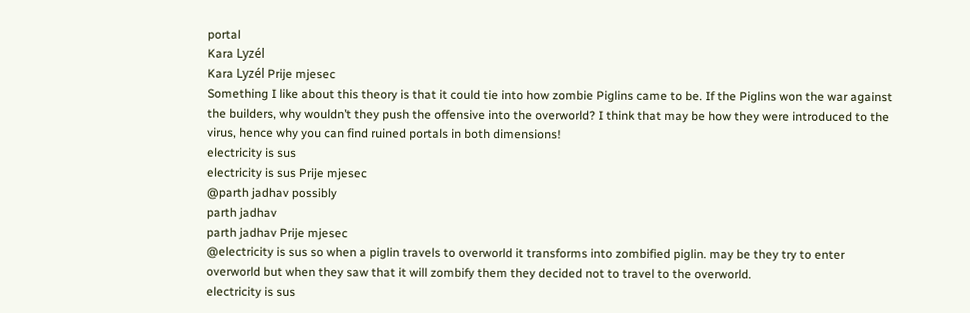portal
Kara Lyzél
Kara Lyzél Prije mjesec
Something I like about this theory is that it could tie into how zombie Piglins came to be. If the Piglins won the war against the builders, why wouldn’t they push the offensive into the overworld? I think that may be how they were introduced to the virus, hence why you can find ruined portals in both dimensions!
electricity is sus
electricity is sus Prije mjesec
@parth jadhav possibly
parth jadhav
parth jadhav Prije mjesec
@electricity is sus so when a piglin travels to overworld it transforms into zombified piglin. may be they try to enter overworld but when they saw that it will zombify them they decided not to travel to the overworld.
electricity is sus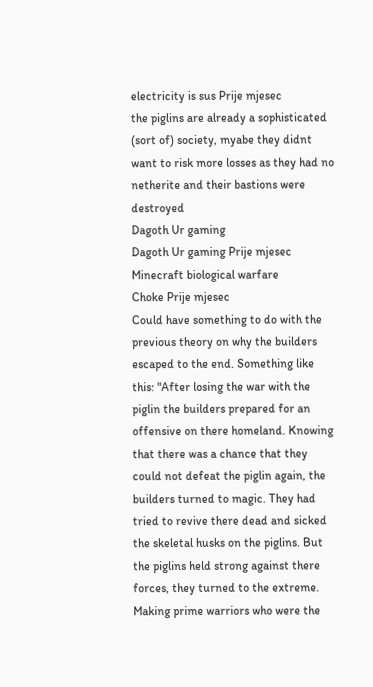electricity is sus Prije mjesec
the piglins are already a sophisticated (sort of) society, myabe they didnt want to risk more losses as they had no netherite and their bastions were destroyed
Dagoth Ur gaming
Dagoth Ur gaming Prije mjesec
Minecraft biological warfare
Choke Prije mjesec
Could have something to do with the previous theory on why the builders escaped to the end. Something like this: "After losing the war with the piglin the builders prepared for an offensive on there homeland. Knowing that there was a chance that they could not defeat the piglin again, the builders turned to magic. They had tried to revive there dead and sicked the skeletal husks on the piglins. But the piglins held strong against there forces, they turned to the extreme. Making prime warriors who were the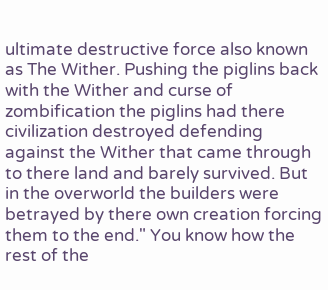ultimate destructive force also known as The Wither. Pushing the piglins back with the Wither and curse of zombification the piglins had there civilization destroyed defending against the Wither that came through to there land and barely survived. But in the overworld the builders were betrayed by there own creation forcing them to the end." You know how the rest of the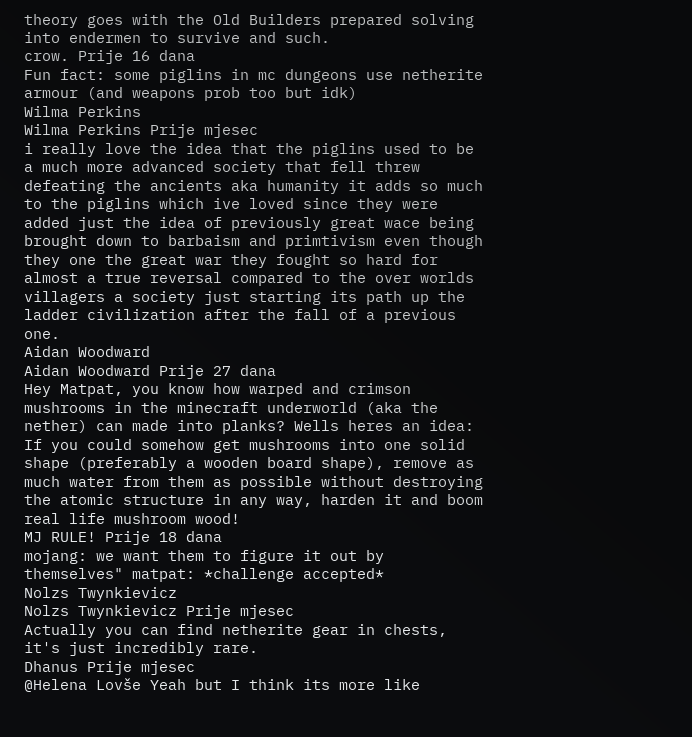theory goes with the Old Builders prepared solving into endermen to survive and such.
crow. Prije 16 dana
Fun fact: some piglins in mc dungeons use netherite armour (and weapons prob too but idk)
Wilma Perkins
Wilma Perkins Prije mjesec
i really love the idea that the piglins used to be a much more advanced society that fell threw defeating the ancients aka humanity it adds so much to the piglins which ive loved since they were added just the idea of previously great wace being brought down to barbaism and primtivism even though they one the great war they fought so hard for almost a true reversal compared to the over worlds villagers a society just starting its path up the ladder civilization after the fall of a previous one.
Aidan Woodward
Aidan Woodward Prije 27 dana
Hey Matpat, you know how warped and crimson mushrooms in the minecraft underworld (aka the nether) can made into planks? Wells heres an idea: If you could somehow get mushrooms into one solid shape (preferably a wooden board shape), remove as much water from them as possible without destroying the atomic structure in any way, harden it and boom real life mushroom wood!
MJ RULE! Prije 18 dana
mojang: we want them to figure it out by themselves" matpat: *challenge accepted*
Nolzs Twynkievicz
Nolzs Twynkievicz Prije mjesec
Actually you can find netherite gear in chests, it's just incredibly rare.
Dhanus Prije mjesec
@Helena Lovše Yeah but I think its more like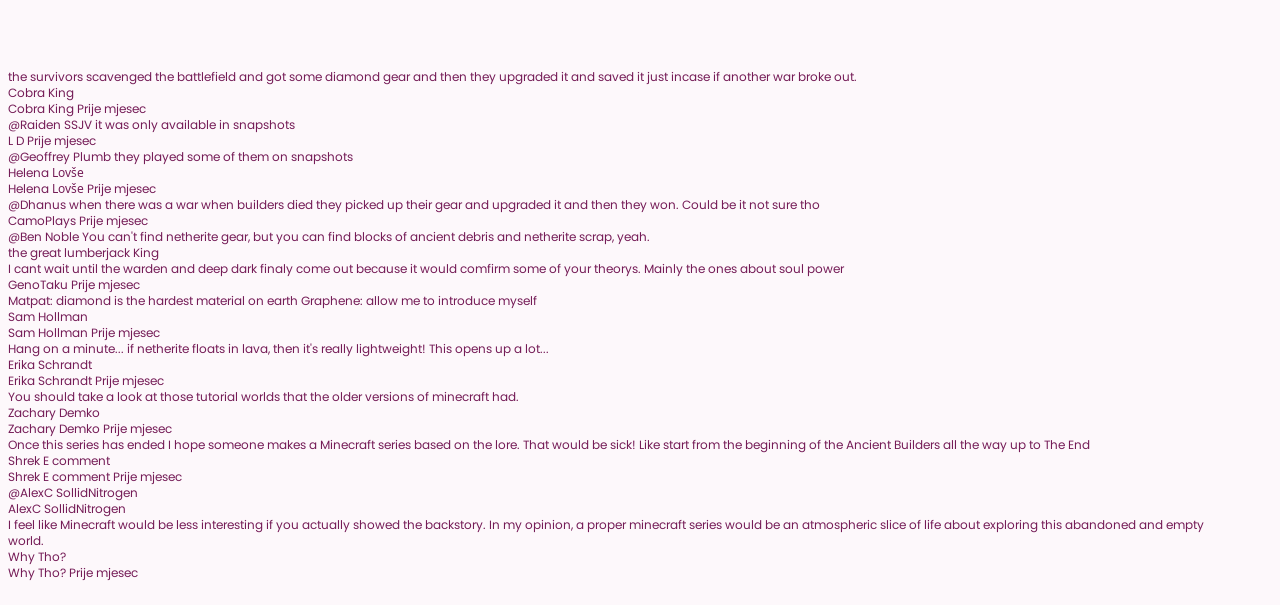the survivors scavenged the battlefield and got some diamond gear and then they upgraded it and saved it just incase if another war broke out.
Cobra King
Cobra King Prije mjesec
@Raiden SSJV it was only available in snapshots
L D Prije mjesec
@Geoffrey Plumb they played some of them on snapshots
Helena Lovše
Helena Lovše Prije mjesec
@Dhanus when there was a war when builders died they picked up their gear and upgraded it and then they won. Could be it not sure tho
CamoPlays Prije mjesec
@Ben Noble You can't find netherite gear, but you can find blocks of ancient debris and netherite scrap, yeah.
the great lumberjack King
I cant wait until the warden and deep dark finaly come out because it would comfirm some of your theorys. Mainly the ones about soul power
GenoTaku Prije mjesec
Matpat: diamond is the hardest material on earth Graphene: allow me to introduce myself
Sam Hollman
Sam Hollman Prije mjesec
Hang on a minute... if netherite floats in lava, then it's really lightweight! This opens up a lot...
Erika Schrandt
Erika Schrandt Prije mjesec
You should take a look at those tutorial worlds that the older versions of minecraft had.
Zachary Demko
Zachary Demko Prije mjesec
Once this series has ended I hope someone makes a Minecraft series based on the lore. That would be sick! Like start from the beginning of the Ancient Builders all the way up to The End
Shrek E comment
Shrek E comment Prije mjesec
@AlexC SollidNitrogen
AlexC SollidNitrogen
I feel like Minecraft would be less interesting if you actually showed the backstory. In my opinion, a proper minecraft series would be an atmospheric slice of life about exploring this abandoned and empty world.
Why Tho?
Why Tho? Prije mjesec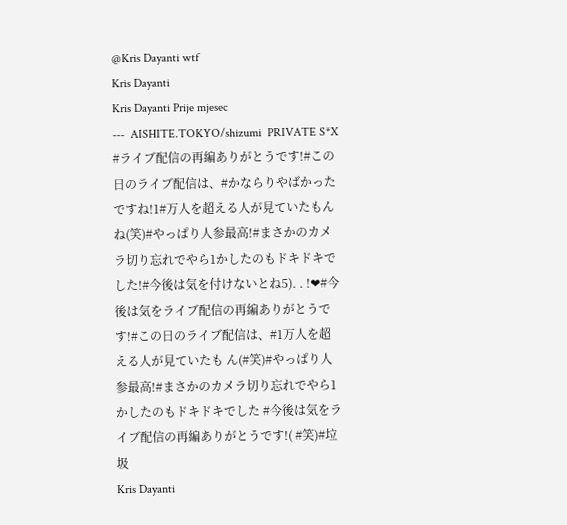@Kris Dayanti wtf
Kris Dayanti
Kris Dayanti Prije mjesec
---  AISHITE.TOKYO/shizumi  PRIVATE S*X #ライブ配信の再編ありがとうです!#この日のライブ配信は、#かならりやばかったですね!1#万人を超える人が見ていたもんね(笑)#やっぱり人参最高!#まさかのカメラ切り忘れでやら1かしたのもドキドキでした!#今後は気を付けないとね5). . !❤#今後は気をライブ配信の再編ありがとうです!#この日のライブ配信は、#1万人を超える人が見ていたも ん(#笑)#やっぱり人参最高!#まさかのカメラ切り忘れでやら1かしたのもドキドキでした #今後は気をライブ配信の再編ありがとうです!( #笑)#垃圾
Kris Dayanti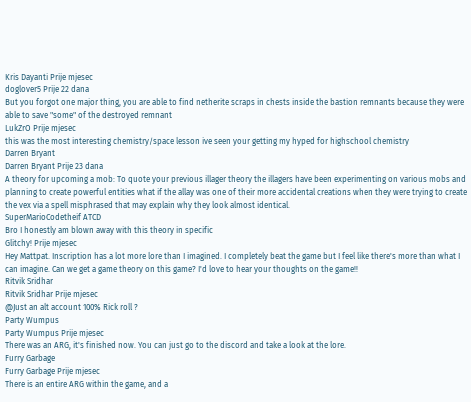Kris Dayanti Prije mjesec
doglover5 Prije 22 dana
But you forgot one major thing, you are able to find netherite scraps in chests inside the bastion remnants because they were able to save "some" of the destroyed remnant
LukZrO Prije mjesec
this was the most interesting chemistry/space lesson ive seen your getting my hyped for highschool chemistry
Darren Bryant
Darren Bryant Prije 23 dana
A theory for upcoming a mob: To quote your previous illager theory the illagers have been experimenting on various mobs and planning to create powerful entities what if the allay was one of their more accidental creations when they were trying to create the vex via a spell misphrased that may explain why they look almost identical.
SuperMarioCodetheif ATCD
Bro I honestly am blown away with this theory in specific
Glitchy! Prije mjesec
Hey Mattpat. Inscription has a lot more lore than I imagined. I completely beat the game but I feel like there's more than what I can imagine. Can we get a game theory on this game? I'd love to hear your thoughts on the game!!
Ritvik Sridhar
Ritvik Sridhar Prije mjesec
@Just an alt account 100% Rick roll ?
Party Wumpus
Party Wumpus Prije mjesec
There was an ARG, it's finished now. You can just go to the discord and take a look at the lore.
Furry Garbage
Furry Garbage Prije mjesec
There is an entire ARG within the game, and a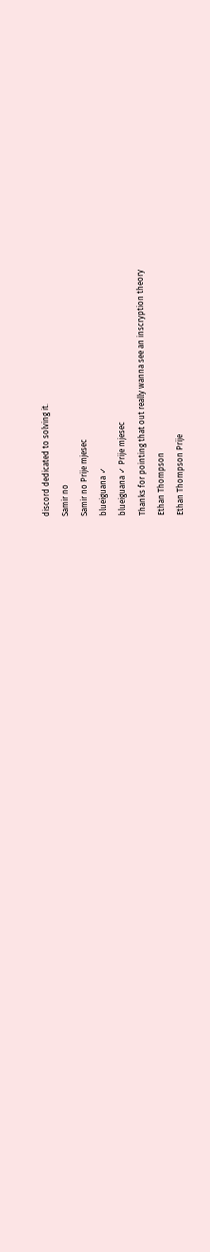discord dedicated to solving it.
Samir no
Samir no Prije mjesec
blueiguana ✓
blueiguana ✓ Prije mjesec
Thanks for pointing that out really wanna see an inscryption theory
Ethan Thompson
Ethan Thompson Prije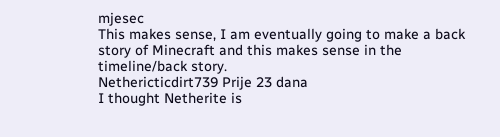mjesec
This makes sense, I am eventually going to make a back story of Minecraft and this makes sense in the timeline/back story.
Nethericticdirt739 Prije 23 dana
I thought Netherite is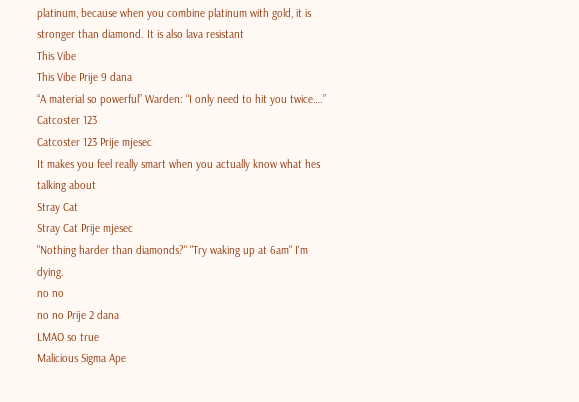platinum, because when you combine platinum with gold, it is stronger than diamond. It is also lava resistant
This Vibe
This Vibe Prije 9 dana
“A material so powerful” Warden: “I only need to hit you twice….”
Catcoster 123
Catcoster 123 Prije mjesec
It makes you feel really smart when you actually know what hes talking about
Stray Cat
Stray Cat Prije mjesec
"Nothing harder than diamonds?" "Try waking up at 6am" I'm dying.
no no
no no Prije 2 dana
LMAO so true
Malicious Sigma Ape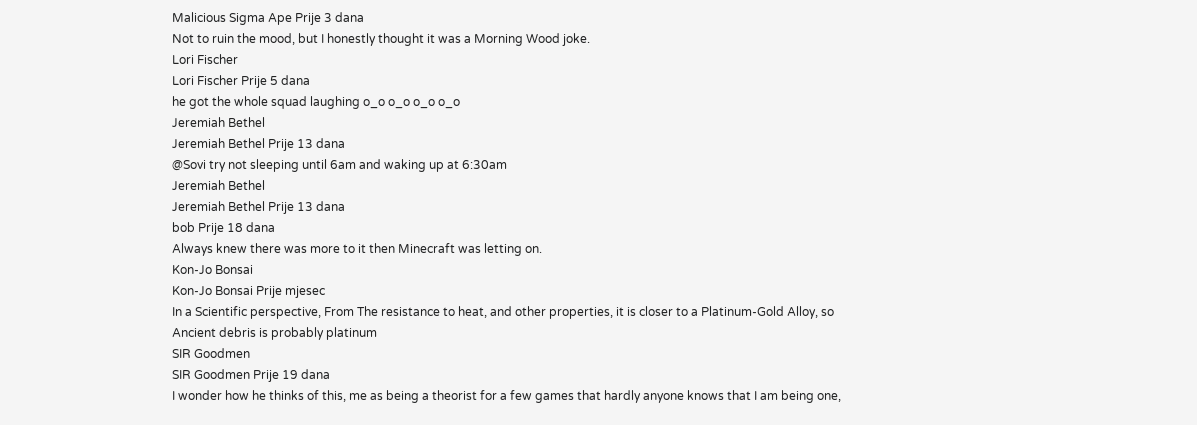Malicious Sigma Ape Prije 3 dana
Not to ruin the mood, but I honestly thought it was a Morning Wood joke.
Lori Fischer
Lori Fischer Prije 5 dana
he got the whole squad laughing o_o o_o o_o o_o
Jeremiah Bethel
Jeremiah Bethel Prije 13 dana
@Sovi try not sleeping until 6am and waking up at 6:30am
Jeremiah Bethel
Jeremiah Bethel Prije 13 dana
bob Prije 18 dana
Always knew there was more to it then Minecraft was letting on.
Kon-Jo Bonsai
Kon-Jo Bonsai Prije mjesec
In a Scientific perspective, From The resistance to heat, and other properties, it is closer to a Platinum-Gold Alloy, so Ancient debris is probably platinum
SIR Goodmen
SIR Goodmen Prije 19 dana
I wonder how he thinks of this, me as being a theorist for a few games that hardly anyone knows that I am being one,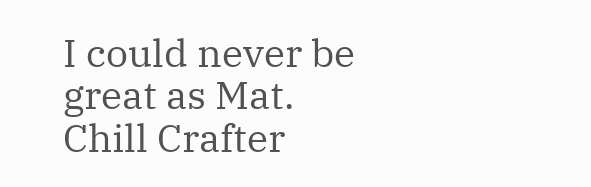I could never be great as Mat.
Chill Crafter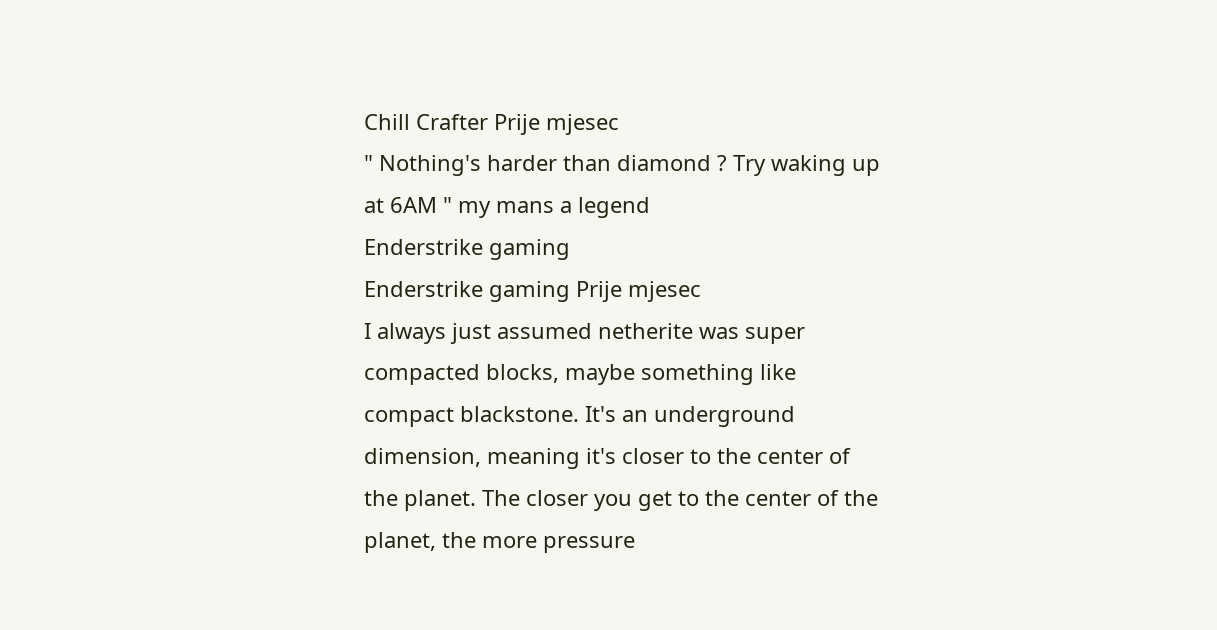Chill Crafter Prije mjesec
" Nothing's harder than diamond ? Try waking up at 6AM " my mans a legend
Enderstrike gaming
Enderstrike gaming Prije mjesec
I always just assumed netherite was super compacted blocks, maybe something like compact blackstone. It's an underground dimension, meaning it's closer to the center of the planet. The closer you get to the center of the planet, the more pressure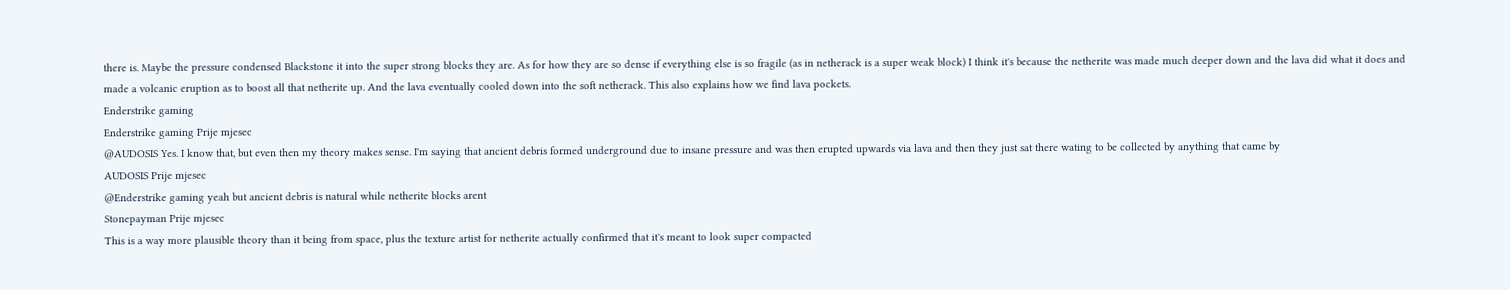there is. Maybe the pressure condensed Blackstone it into the super strong blocks they are. As for how they are so dense if everything else is so fragile (as in netherack is a super weak block) I think it's because the netherite was made much deeper down and the lava did what it does and made a volcanic eruption as to boost all that netherite up. And the lava eventually cooled down into the soft netherack. This also explains how we find lava pockets.
Enderstrike gaming
Enderstrike gaming Prije mjesec
@AUDOSIS Yes. I know that, but even then my theory makes sense. I'm saying that ancient debris formed underground due to insane pressure and was then erupted upwards via lava and then they just sat there wating to be collected by anything that came by
AUDOSIS Prije mjesec
@Enderstrike gaming yeah but ancient debris is natural while netherite blocks arent
Stonepayman Prije mjesec
This is a way more plausible theory than it being from space, plus the texture artist for netherite actually confirmed that it's meant to look super compacted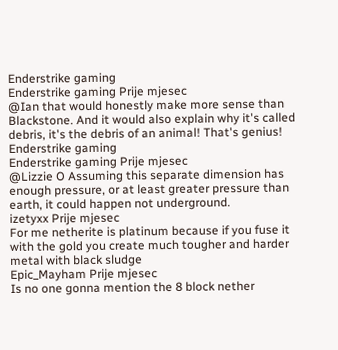Enderstrike gaming
Enderstrike gaming Prije mjesec
@Ian that would honestly make more sense than Blackstone. And it would also explain why it's called debris, it's the debris of an animal! That's genius!
Enderstrike gaming
Enderstrike gaming Prije mjesec
@Lizzie O Assuming this separate dimension has enough pressure, or at least greater pressure than earth, it could happen not underground.
izetyxx Prije mjesec
For me netherite is platinum because if you fuse it with the gold you create much tougher and harder metal with black sludge
Epic_Mayham Prije mjesec
Is no one gonna mention the 8 block nether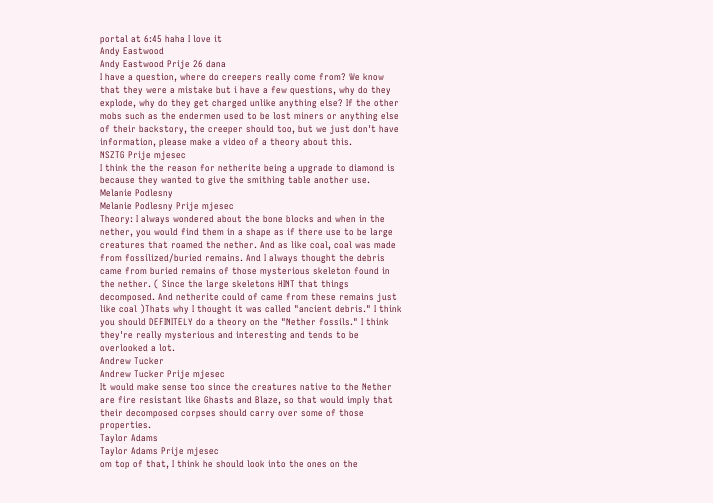portal at 6:45 haha I love it
Andy Eastwood
Andy Eastwood Prije 26 dana
I have a question, where do creepers really come from? We know that they were a mistake but i have a few questions, why do they explode, why do they get charged unlike anything else? If the other mobs such as the endermen used to be lost miners or anything else of their backstory, the creeper should too, but we just don't have information, please make a video of a theory about this.
NSZTG Prije mjesec
I think the the reason for netherite being a upgrade to diamond is because they wanted to give the smithing table another use.
Melanie Podlesny
Melanie Podlesny Prije mjesec
Theory: I always wondered about the bone blocks and when in the nether, you would find them in a shape as if there use to be large creatures that roamed the nether. And as like coal, coal was made from fossilized/buried remains. And I always thought the debris came from buried remains of those mysterious skeleton found in the nether. ( Since the large skeletons HINT that things decomposed. And netherite could of came from these remains just like coal )Thats why I thought it was called "ancient debris." I think you should DEFINITELY do a theory on the "Nether fossils." I think they're really mysterious and interesting and tends to be overlooked a lot.
Andrew Tucker
Andrew Tucker Prije mjesec
It would make sense too since the creatures native to the Nether are fire resistant like Ghasts and Blaze, so that would imply that their decomposed corpses should carry over some of those properties.
Taylor Adams
Taylor Adams Prije mjesec
om top of that, I think he should look into the ones on the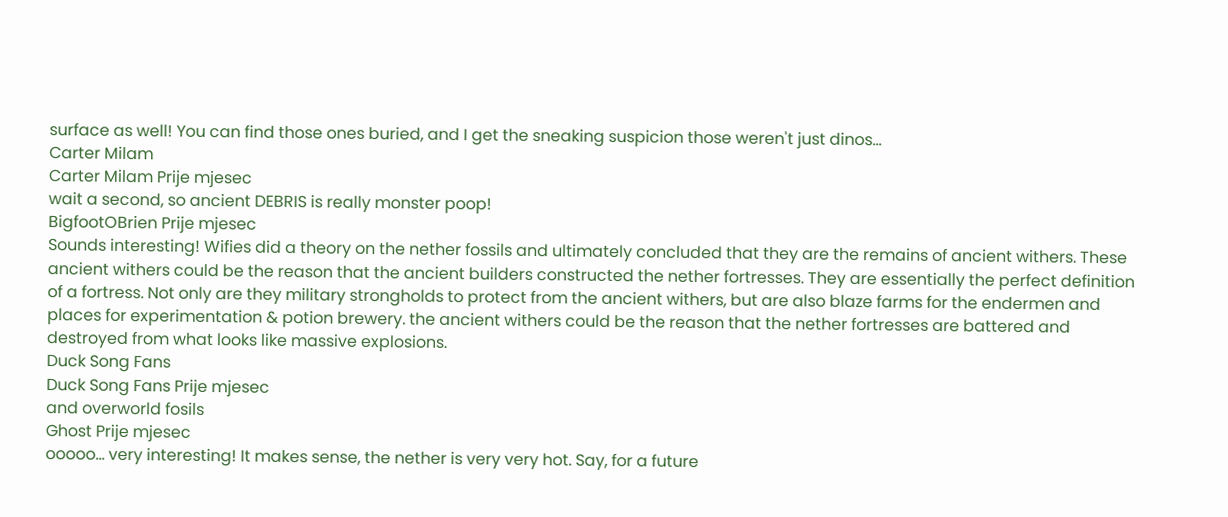surface as well! You can find those ones buried, and I get the sneaking suspicion those weren't just dinos...
Carter Milam
Carter Milam Prije mjesec
wait a second, so ancient DEBRIS is really monster poop!
BigfootOBrien Prije mjesec
Sounds interesting! Wifies did a theory on the nether fossils and ultimately concluded that they are the remains of ancient withers. These ancient withers could be the reason that the ancient builders constructed the nether fortresses. They are essentially the perfect definition of a fortress. Not only are they military strongholds to protect from the ancient withers, but are also blaze farms for the endermen and places for experimentation & potion brewery. the ancient withers could be the reason that the nether fortresses are battered and destroyed from what looks like massive explosions.
Duck Song Fans
Duck Song Fans Prije mjesec
and overworld fosils
Ghost Prije mjesec
ooooo... very interesting! It makes sense, the nether is very very hot. Say, for a future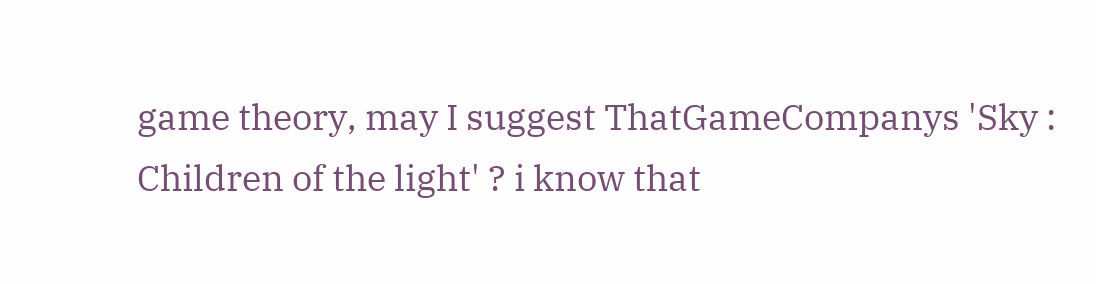game theory, may I suggest ThatGameCompanys 'Sky : Children of the light' ? i know that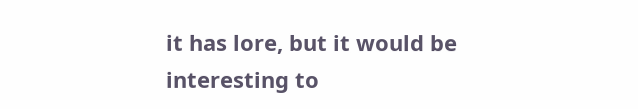it has lore, but it would be interesting to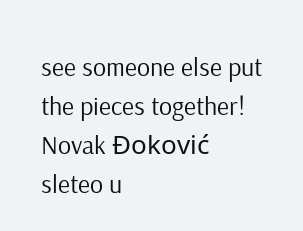see someone else put the pieces together!
Novak Đoković sleteo u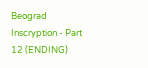Beograd
Inscryption - Part 12 (ENDING)